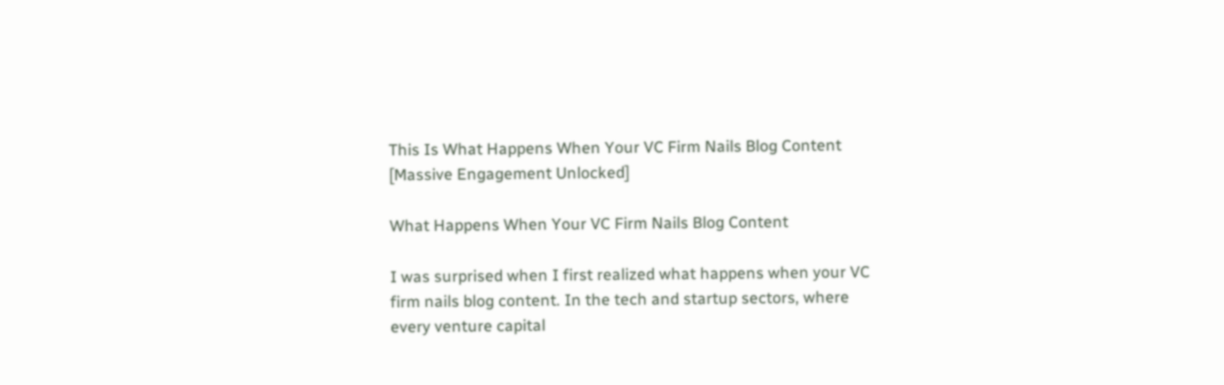This Is What Happens When Your VC Firm Nails Blog Content [Massive Engagement Unlocked]

What Happens When Your VC Firm Nails Blog Content

I was surprised when I first realized what happens when your VC firm nails blog content. In the tech and startup sectors, where every venture capital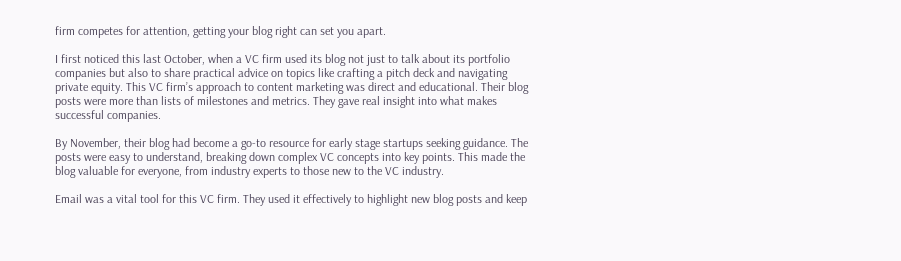firm competes for attention, getting your blog right can set you apart.

I first noticed this last October, when a VC firm used its blog not just to talk about its portfolio companies but also to share practical advice on topics like crafting a pitch deck and navigating private equity. This VC firm’s approach to content marketing was direct and educational. Their blog posts were more than lists of milestones and metrics. They gave real insight into what makes successful companies.

By November, their blog had become a go-to resource for early stage startups seeking guidance. The posts were easy to understand, breaking down complex VC concepts into key points. This made the blog valuable for everyone, from industry experts to those new to the VC industry.

Email was a vital tool for this VC firm. They used it effectively to highlight new blog posts and keep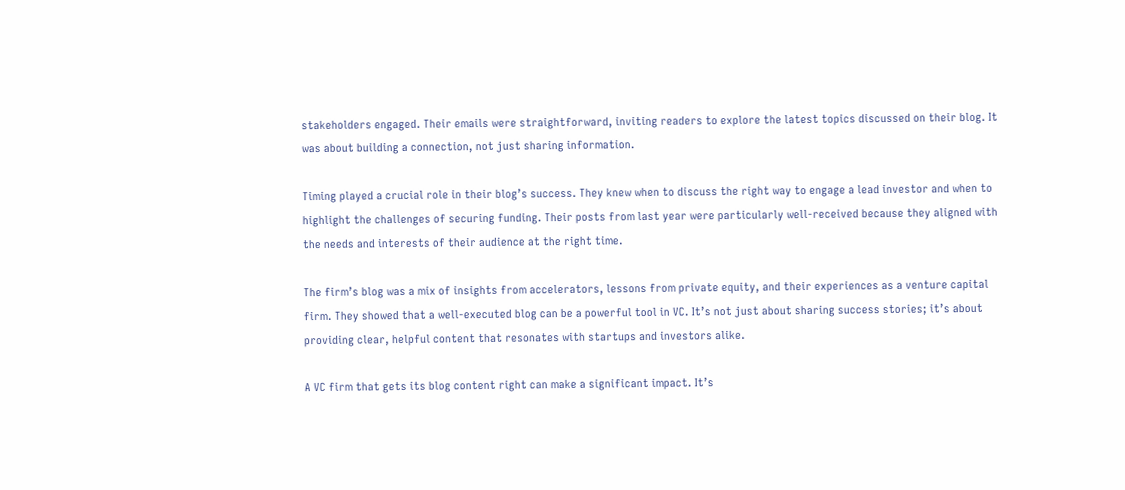stakeholders engaged. Their emails were straightforward, inviting readers to explore the latest topics discussed on their blog. It was about building a connection, not just sharing information.

Timing played a crucial role in their blog’s success. They knew when to discuss the right way to engage a lead investor and when to highlight the challenges of securing funding. Their posts from last year were particularly well-received because they aligned with the needs and interests of their audience at the right time.

The firm’s blog was a mix of insights from accelerators, lessons from private equity, and their experiences as a venture capital firm. They showed that a well-executed blog can be a powerful tool in VC. It’s not just about sharing success stories; it’s about providing clear, helpful content that resonates with startups and investors alike.

A VC firm that gets its blog content right can make a significant impact. It’s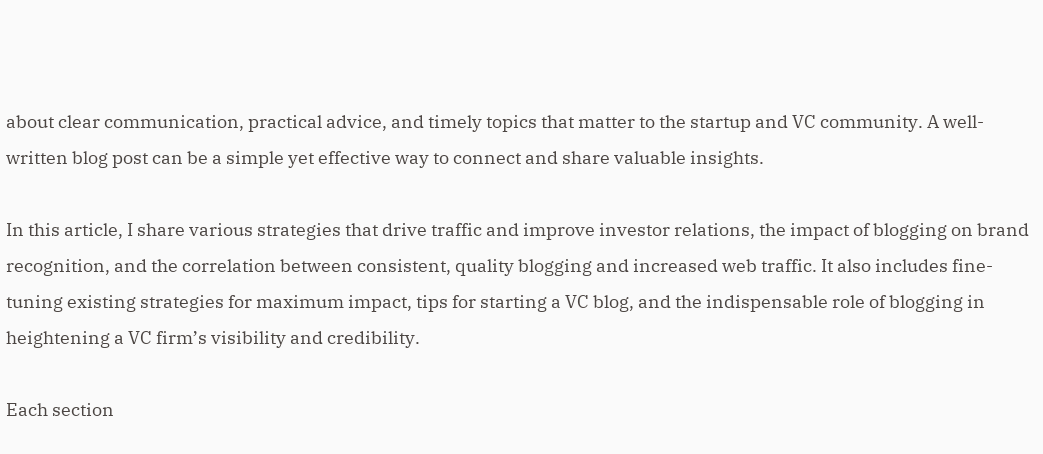about clear communication, practical advice, and timely topics that matter to the startup and VC community. A well-written blog post can be a simple yet effective way to connect and share valuable insights.

In this article, I share various strategies that drive traffic and improve investor relations, the impact of blogging on brand recognition, and the correlation between consistent, quality blogging and increased web traffic. It also includes fine-tuning existing strategies for maximum impact, tips for starting a VC blog, and the indispensable role of blogging in heightening a VC firm’s visibility and credibility.

Each section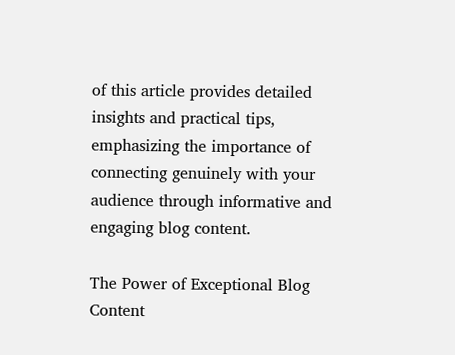of this article provides detailed insights and practical tips, emphasizing the importance of connecting genuinely with your audience through informative and engaging blog content.

The Power of Exceptional Blog Content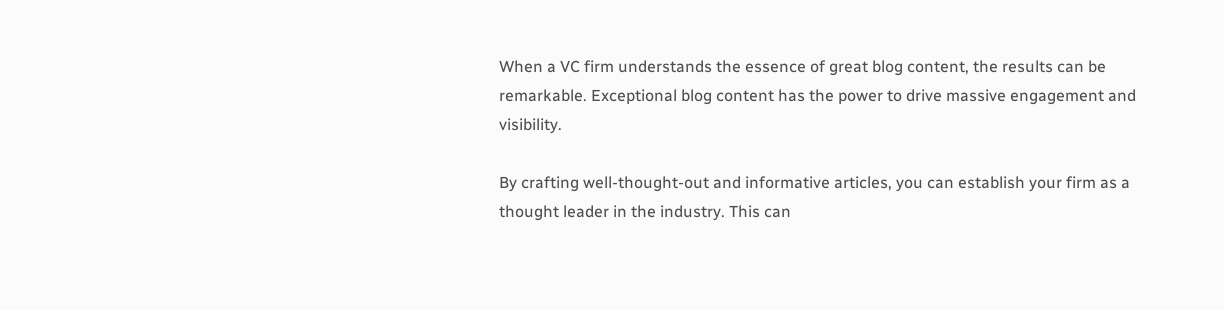When a VC firm understands the essence of great blog content, the results can be remarkable. Exceptional blog content has the power to drive massive engagement and visibility.

By crafting well-thought-out and informative articles, you can establish your firm as a thought leader in the industry. This can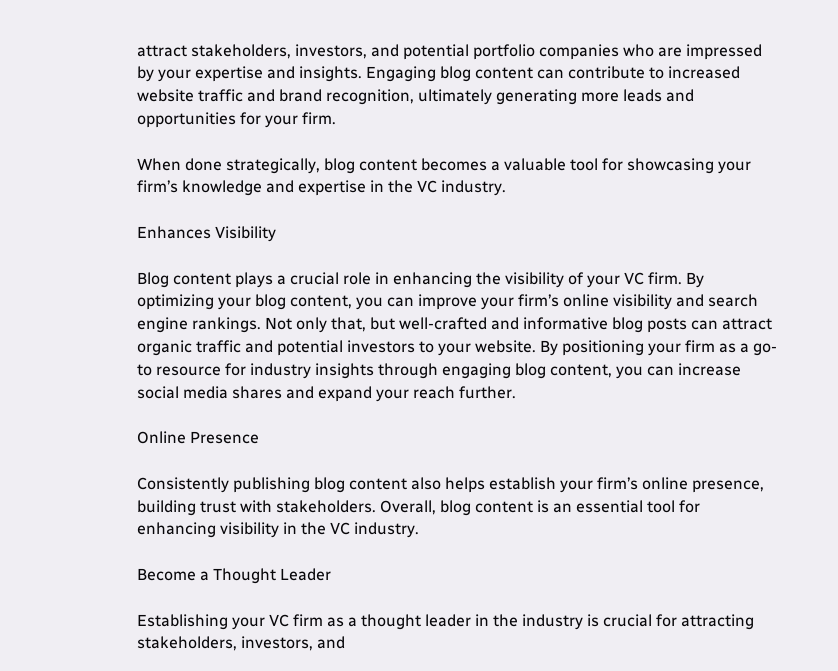attract stakeholders, investors, and potential portfolio companies who are impressed by your expertise and insights. Engaging blog content can contribute to increased website traffic and brand recognition, ultimately generating more leads and opportunities for your firm.

When done strategically, blog content becomes a valuable tool for showcasing your firm’s knowledge and expertise in the VC industry.

Enhances Visibility

Blog content plays a crucial role in enhancing the visibility of your VC firm. By optimizing your blog content, you can improve your firm’s online visibility and search engine rankings. Not only that, but well-crafted and informative blog posts can attract organic traffic and potential investors to your website. By positioning your firm as a go-to resource for industry insights through engaging blog content, you can increase social media shares and expand your reach further.

Online Presence

Consistently publishing blog content also helps establish your firm’s online presence, building trust with stakeholders. Overall, blog content is an essential tool for enhancing visibility in the VC industry.

Become a Thought Leader

Establishing your VC firm as a thought leader in the industry is crucial for attracting stakeholders, investors, and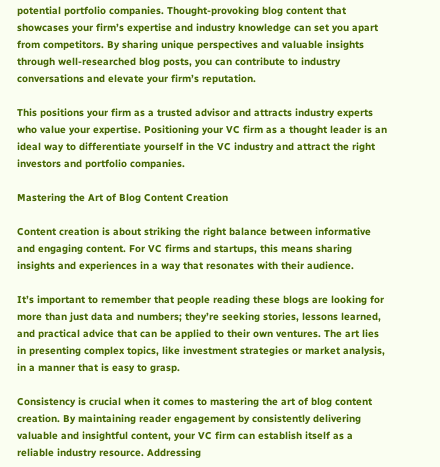potential portfolio companies. Thought-provoking blog content that showcases your firm’s expertise and industry knowledge can set you apart from competitors. By sharing unique perspectives and valuable insights through well-researched blog posts, you can contribute to industry conversations and elevate your firm’s reputation.

This positions your firm as a trusted advisor and attracts industry experts who value your expertise. Positioning your VC firm as a thought leader is an ideal way to differentiate yourself in the VC industry and attract the right investors and portfolio companies.

Mastering the Art of Blog Content Creation

Content creation is about striking the right balance between informative and engaging content. For VC firms and startups, this means sharing insights and experiences in a way that resonates with their audience.

It’s important to remember that people reading these blogs are looking for more than just data and numbers; they’re seeking stories, lessons learned, and practical advice that can be applied to their own ventures. The art lies in presenting complex topics, like investment strategies or market analysis, in a manner that is easy to grasp.

Consistency is crucial when it comes to mastering the art of blog content creation. By maintaining reader engagement by consistently delivering valuable and insightful content, your VC firm can establish itself as a reliable industry resource. Addressing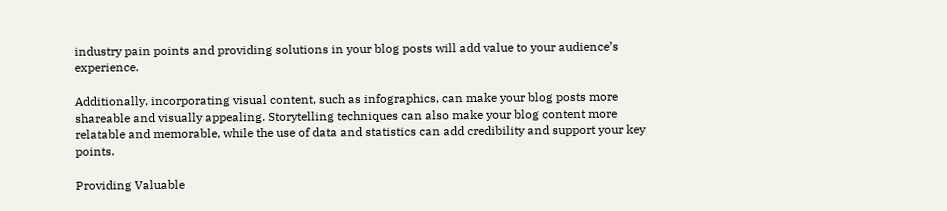industry pain points and providing solutions in your blog posts will add value to your audience’s experience.

Additionally, incorporating visual content, such as infographics, can make your blog posts more shareable and visually appealing. Storytelling techniques can also make your blog content more relatable and memorable, while the use of data and statistics can add credibility and support your key points.

Providing Valuable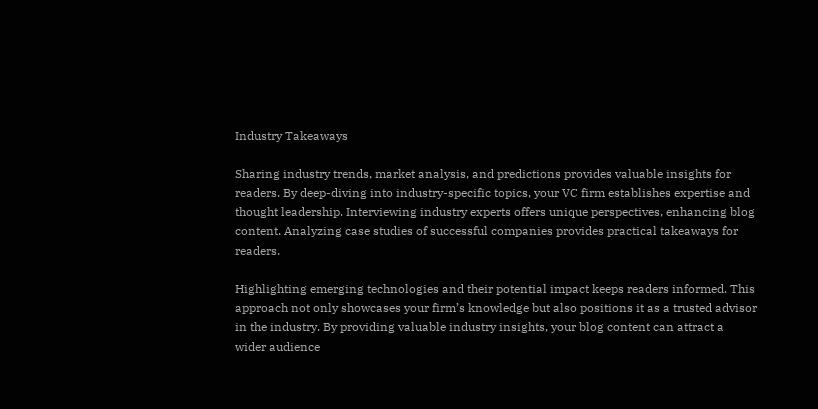Industry Takeaways

Sharing industry trends, market analysis, and predictions provides valuable insights for readers. By deep-diving into industry-specific topics, your VC firm establishes expertise and thought leadership. Interviewing industry experts offers unique perspectives, enhancing blog content. Analyzing case studies of successful companies provides practical takeaways for readers.

Highlighting emerging technologies and their potential impact keeps readers informed. This approach not only showcases your firm’s knowledge but also positions it as a trusted advisor in the industry. By providing valuable industry insights, your blog content can attract a wider audience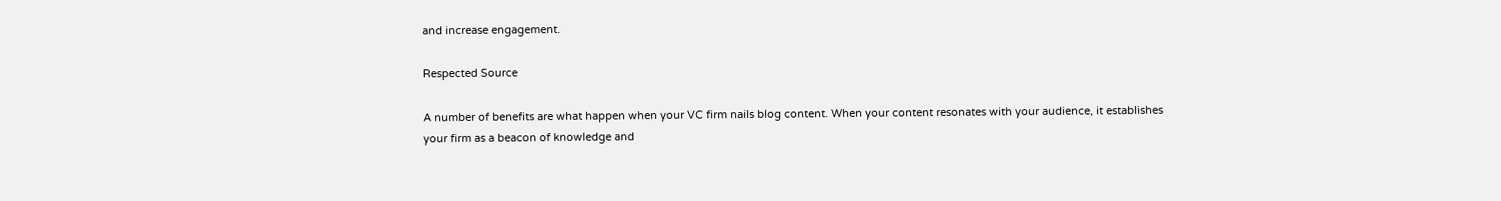and increase engagement.

Respected Source

A number of benefits are what happen when your VC firm nails blog content. When your content resonates with your audience, it establishes your firm as a beacon of knowledge and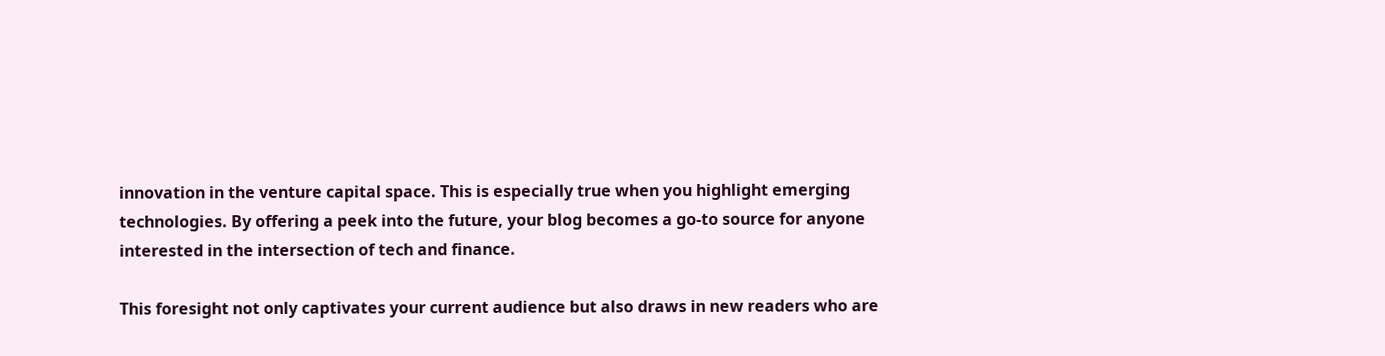innovation in the venture capital space. This is especially true when you highlight emerging technologies. By offering a peek into the future, your blog becomes a go-to source for anyone interested in the intersection of tech and finance.

This foresight not only captivates your current audience but also draws in new readers who are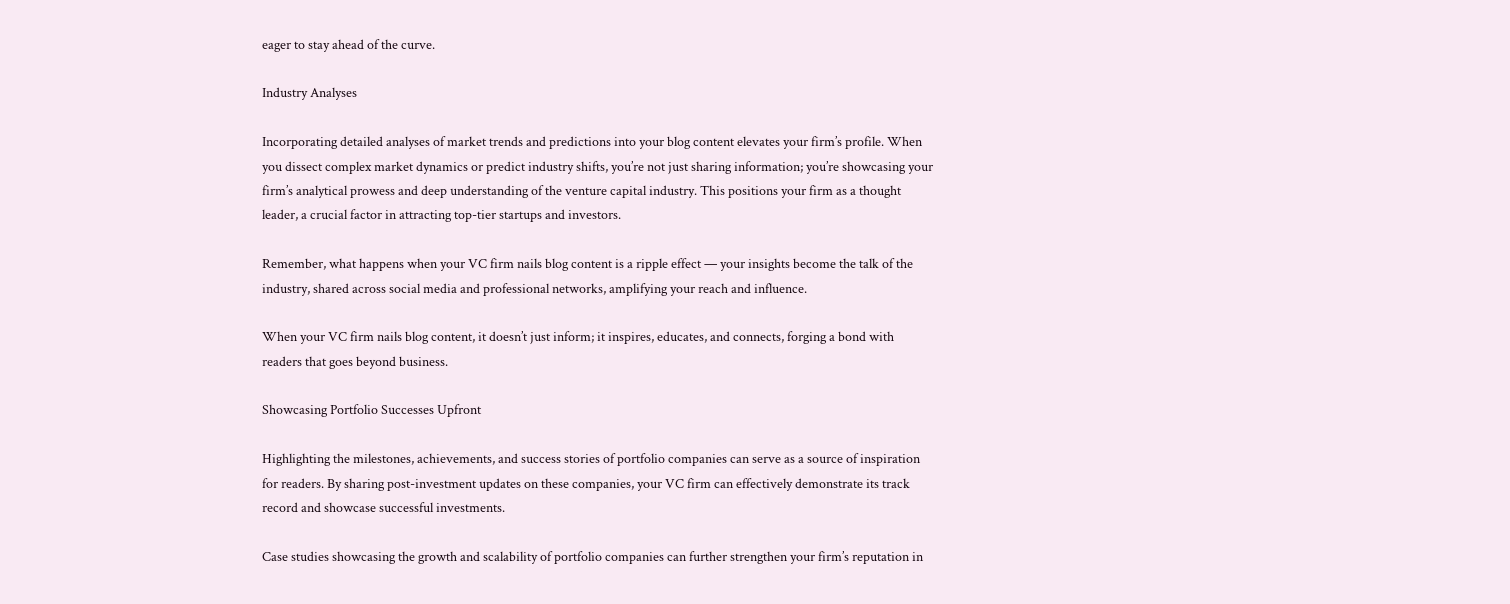eager to stay ahead of the curve.

Industry Analyses

Incorporating detailed analyses of market trends and predictions into your blog content elevates your firm’s profile. When you dissect complex market dynamics or predict industry shifts, you’re not just sharing information; you’re showcasing your firm’s analytical prowess and deep understanding of the venture capital industry. This positions your firm as a thought leader, a crucial factor in attracting top-tier startups and investors.

Remember, what happens when your VC firm nails blog content is a ripple effect — your insights become the talk of the industry, shared across social media and professional networks, amplifying your reach and influence.

When your VC firm nails blog content, it doesn’t just inform; it inspires, educates, and connects, forging a bond with readers that goes beyond business.

Showcasing Portfolio Successes Upfront

Highlighting the milestones, achievements, and success stories of portfolio companies can serve as a source of inspiration for readers. By sharing post-investment updates on these companies, your VC firm can effectively demonstrate its track record and showcase successful investments.

Case studies showcasing the growth and scalability of portfolio companies can further strengthen your firm’s reputation in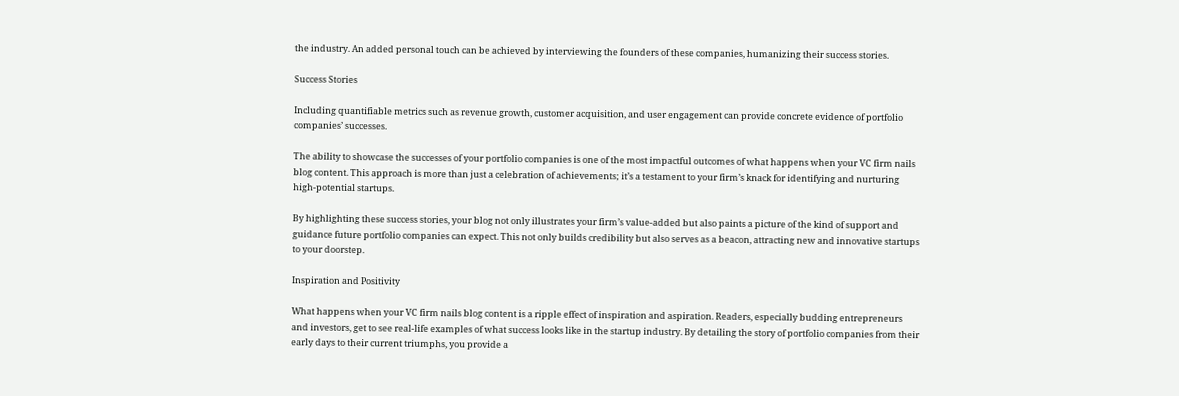the industry. An added personal touch can be achieved by interviewing the founders of these companies, humanizing their success stories.

Success Stories

Including quantifiable metrics such as revenue growth, customer acquisition, and user engagement can provide concrete evidence of portfolio companies’ successes.

The ability to showcase the successes of your portfolio companies is one of the most impactful outcomes of what happens when your VC firm nails blog content. This approach is more than just a celebration of achievements; it’s a testament to your firm’s knack for identifying and nurturing high-potential startups.

By highlighting these success stories, your blog not only illustrates your firm’s value-added but also paints a picture of the kind of support and guidance future portfolio companies can expect. This not only builds credibility but also serves as a beacon, attracting new and innovative startups to your doorstep.

Inspiration and Positivity

What happens when your VC firm nails blog content is a ripple effect of inspiration and aspiration. Readers, especially budding entrepreneurs and investors, get to see real-life examples of what success looks like in the startup industry. By detailing the story of portfolio companies from their early days to their current triumphs, you provide a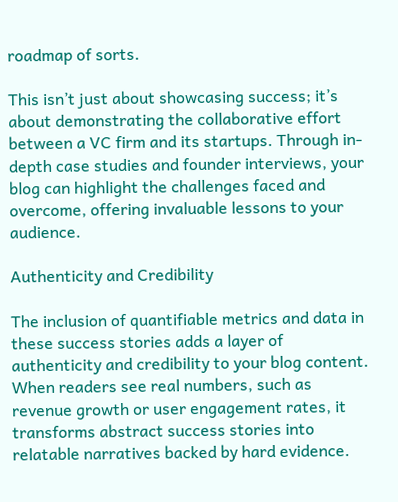roadmap of sorts.

This isn’t just about showcasing success; it’s about demonstrating the collaborative effort between a VC firm and its startups. Through in-depth case studies and founder interviews, your blog can highlight the challenges faced and overcome, offering invaluable lessons to your audience.

Authenticity and Credibility

The inclusion of quantifiable metrics and data in these success stories adds a layer of authenticity and credibility to your blog content. When readers see real numbers, such as revenue growth or user engagement rates, it transforms abstract success stories into relatable narratives backed by hard evidence.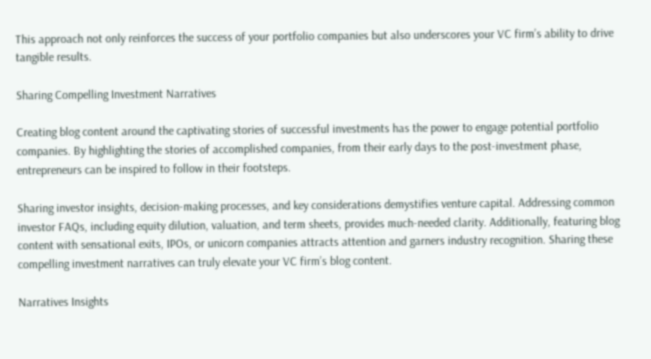This approach not only reinforces the success of your portfolio companies but also underscores your VC firm’s ability to drive tangible results.

Sharing Compelling Investment Narratives

Creating blog content around the captivating stories of successful investments has the power to engage potential portfolio companies. By highlighting the stories of accomplished companies, from their early days to the post-investment phase, entrepreneurs can be inspired to follow in their footsteps.

Sharing investor insights, decision-making processes, and key considerations demystifies venture capital. Addressing common investor FAQs, including equity dilution, valuation, and term sheets, provides much-needed clarity. Additionally, featuring blog content with sensational exits, IPOs, or unicorn companies attracts attention and garners industry recognition. Sharing these compelling investment narratives can truly elevate your VC firm’s blog content.

Narratives Insights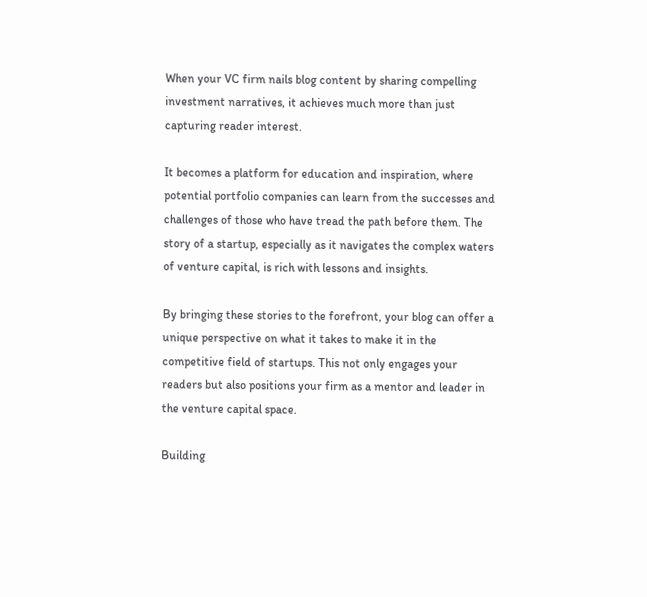When your VC firm nails blog content by sharing compelling investment narratives, it achieves much more than just capturing reader interest.

It becomes a platform for education and inspiration, where potential portfolio companies can learn from the successes and challenges of those who have tread the path before them. The story of a startup, especially as it navigates the complex waters of venture capital, is rich with lessons and insights.

By bringing these stories to the forefront, your blog can offer a unique perspective on what it takes to make it in the competitive field of startups. This not only engages your readers but also positions your firm as a mentor and leader in the venture capital space.

Building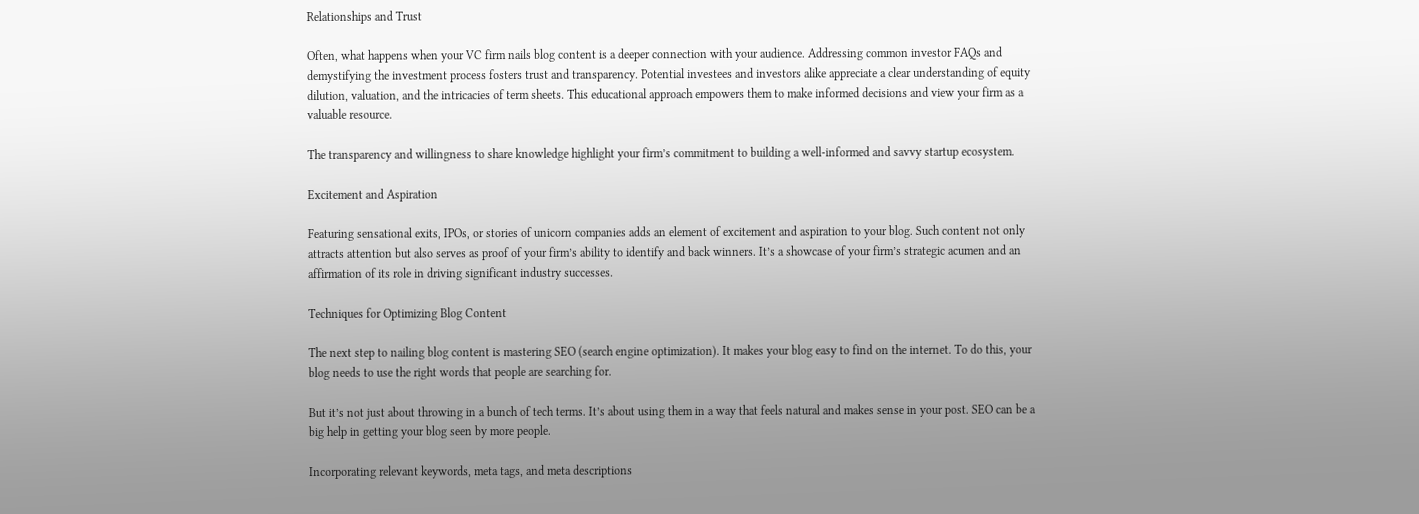Relationships and Trust

Often, what happens when your VC firm nails blog content is a deeper connection with your audience. Addressing common investor FAQs and demystifying the investment process fosters trust and transparency. Potential investees and investors alike appreciate a clear understanding of equity dilution, valuation, and the intricacies of term sheets. This educational approach empowers them to make informed decisions and view your firm as a valuable resource.

The transparency and willingness to share knowledge highlight your firm’s commitment to building a well-informed and savvy startup ecosystem.

Excitement and Aspiration

Featuring sensational exits, IPOs, or stories of unicorn companies adds an element of excitement and aspiration to your blog. Such content not only attracts attention but also serves as proof of your firm’s ability to identify and back winners. It’s a showcase of your firm’s strategic acumen and an affirmation of its role in driving significant industry successes.

Techniques for Optimizing Blog Content

The next step to nailing blog content is mastering SEO (search engine optimization). It makes your blog easy to find on the internet. To do this, your blog needs to use the right words that people are searching for.

But it’s not just about throwing in a bunch of tech terms. It’s about using them in a way that feels natural and makes sense in your post. SEO can be a big help in getting your blog seen by more people.

Incorporating relevant keywords, meta tags, and meta descriptions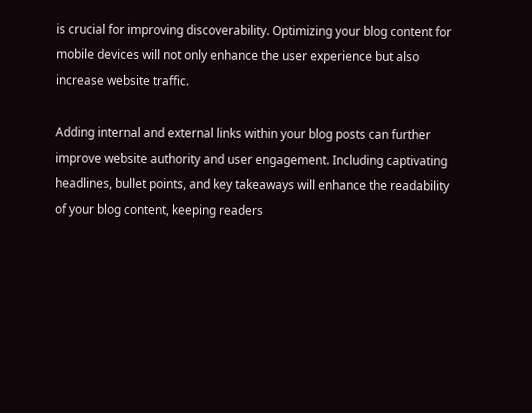is crucial for improving discoverability. Optimizing your blog content for mobile devices will not only enhance the user experience but also increase website traffic.

Adding internal and external links within your blog posts can further improve website authority and user engagement. Including captivating headlines, bullet points, and key takeaways will enhance the readability of your blog content, keeping readers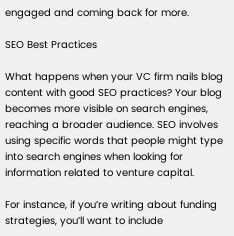engaged and coming back for more.

SEO Best Practices

What happens when your VC firm nails blog content with good SEO practices? Your blog becomes more visible on search engines, reaching a broader audience. SEO involves using specific words that people might type into search engines when looking for information related to venture capital.

For instance, if you’re writing about funding strategies, you’ll want to include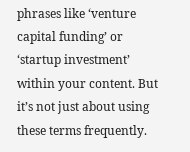phrases like ‘venture capital funding’ or ‘startup investment’ within your content. But it’s not just about using these terms frequently.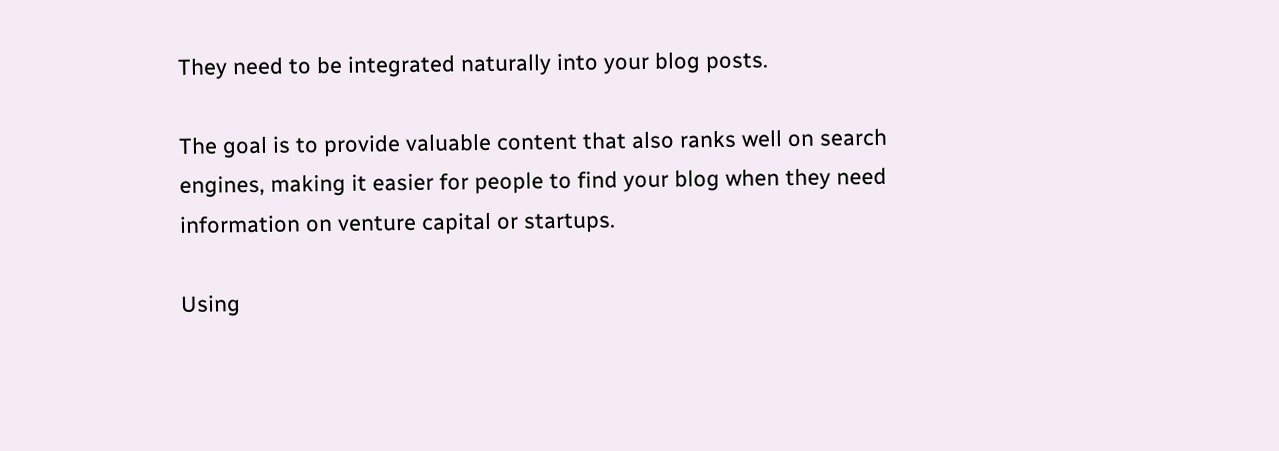They need to be integrated naturally into your blog posts.

The goal is to provide valuable content that also ranks well on search engines, making it easier for people to find your blog when they need information on venture capital or startups.

Using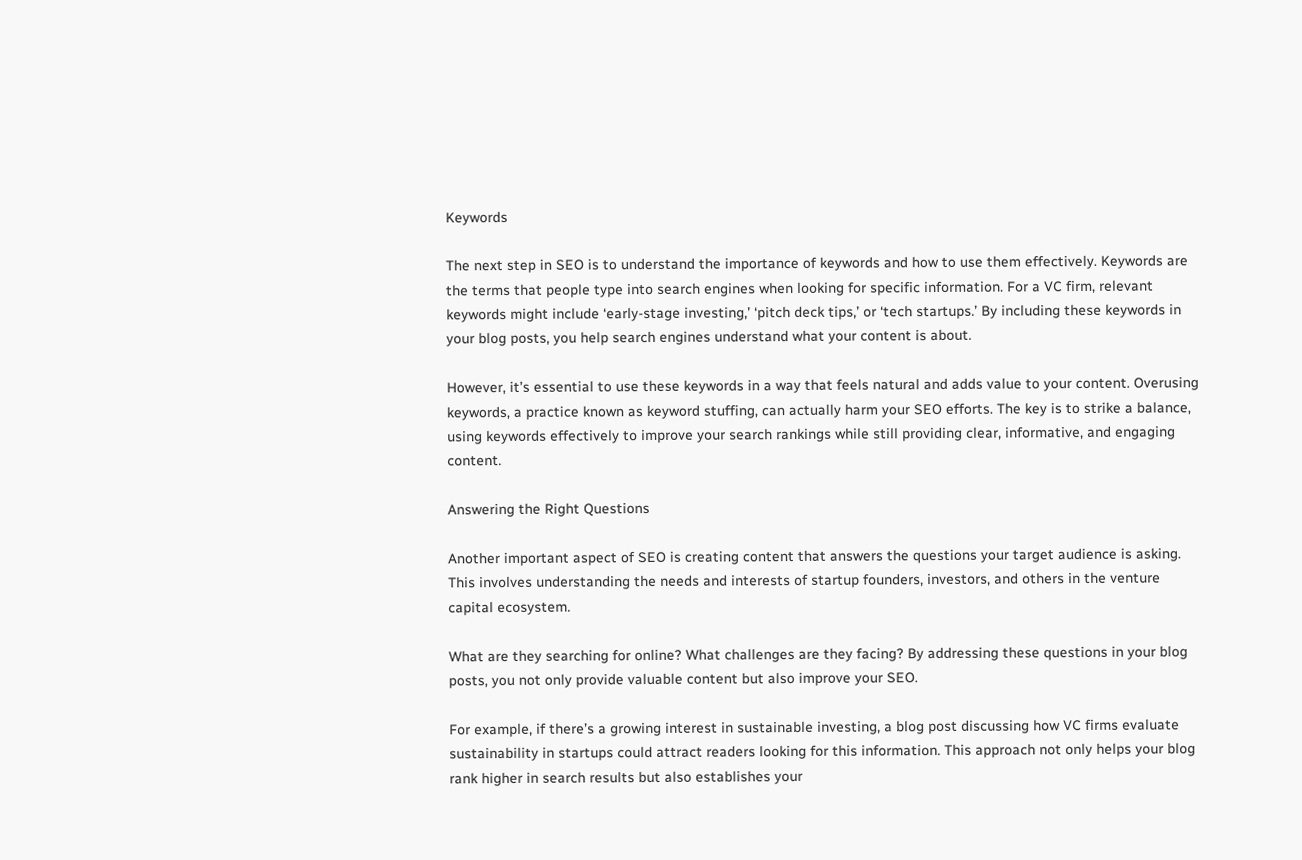Keywords

The next step in SEO is to understand the importance of keywords and how to use them effectively. Keywords are the terms that people type into search engines when looking for specific information. For a VC firm, relevant keywords might include ‘early-stage investing,’ ‘pitch deck tips,’ or ‘tech startups.’ By including these keywords in your blog posts, you help search engines understand what your content is about.

However, it’s essential to use these keywords in a way that feels natural and adds value to your content. Overusing keywords, a practice known as keyword stuffing, can actually harm your SEO efforts. The key is to strike a balance, using keywords effectively to improve your search rankings while still providing clear, informative, and engaging content.

Answering the Right Questions

Another important aspect of SEO is creating content that answers the questions your target audience is asking. This involves understanding the needs and interests of startup founders, investors, and others in the venture capital ecosystem.

What are they searching for online? What challenges are they facing? By addressing these questions in your blog posts, you not only provide valuable content but also improve your SEO.

For example, if there’s a growing interest in sustainable investing, a blog post discussing how VC firms evaluate sustainability in startups could attract readers looking for this information. This approach not only helps your blog rank higher in search results but also establishes your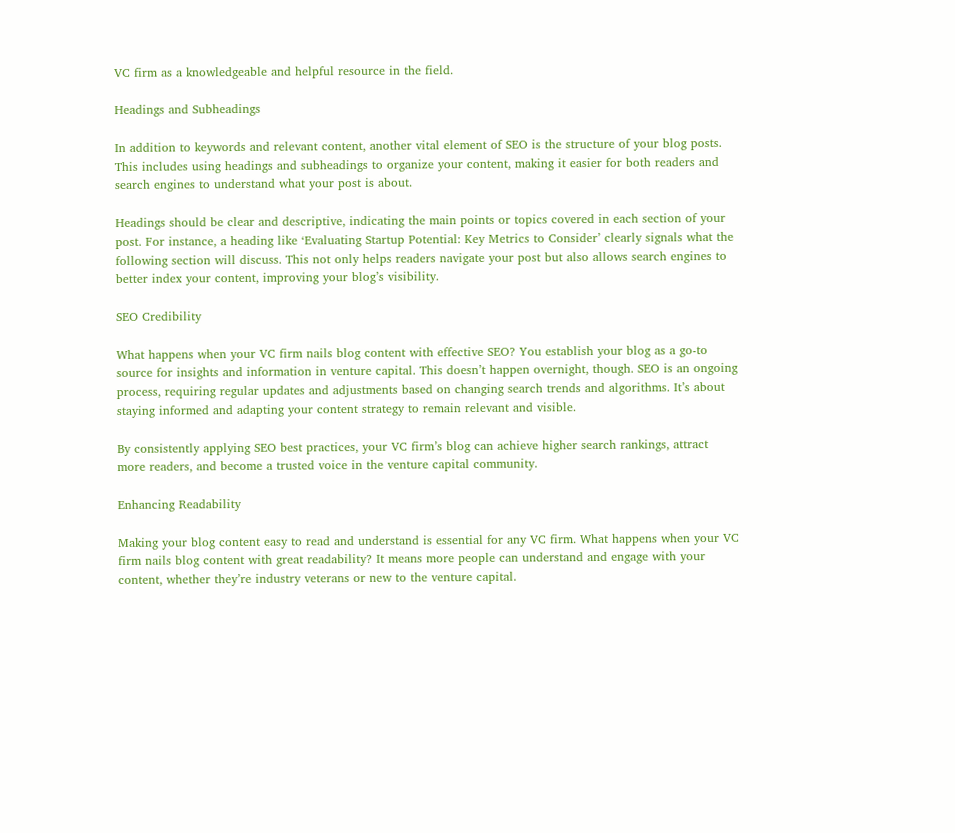VC firm as a knowledgeable and helpful resource in the field.

Headings and Subheadings

In addition to keywords and relevant content, another vital element of SEO is the structure of your blog posts. This includes using headings and subheadings to organize your content, making it easier for both readers and search engines to understand what your post is about.

Headings should be clear and descriptive, indicating the main points or topics covered in each section of your post. For instance, a heading like ‘Evaluating Startup Potential: Key Metrics to Consider’ clearly signals what the following section will discuss. This not only helps readers navigate your post but also allows search engines to better index your content, improving your blog’s visibility.

SEO Credibility

What happens when your VC firm nails blog content with effective SEO? You establish your blog as a go-to source for insights and information in venture capital. This doesn’t happen overnight, though. SEO is an ongoing process, requiring regular updates and adjustments based on changing search trends and algorithms. It’s about staying informed and adapting your content strategy to remain relevant and visible.

By consistently applying SEO best practices, your VC firm’s blog can achieve higher search rankings, attract more readers, and become a trusted voice in the venture capital community.

Enhancing Readability

Making your blog content easy to read and understand is essential for any VC firm. What happens when your VC firm nails blog content with great readability? It means more people can understand and engage with your content, whether they’re industry veterans or new to the venture capital.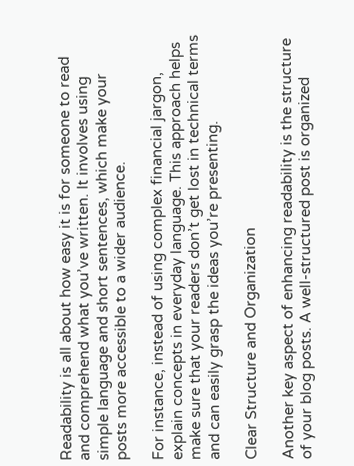Readability is all about how easy it is for someone to read and comprehend what you’ve written. It involves using simple language and short sentences, which make your posts more accessible to a wider audience.

For instance, instead of using complex financial jargon, explain concepts in everyday language. This approach helps make sure that your readers don’t get lost in technical terms and can easily grasp the ideas you’re presenting.

Clear Structure and Organization

Another key aspect of enhancing readability is the structure of your blog posts. A well-structured post is organized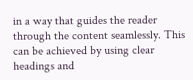in a way that guides the reader through the content seamlessly. This can be achieved by using clear headings and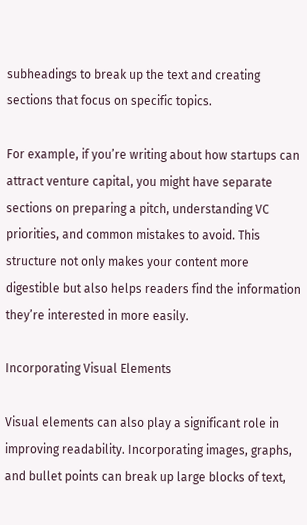subheadings to break up the text and creating sections that focus on specific topics.

For example, if you’re writing about how startups can attract venture capital, you might have separate sections on preparing a pitch, understanding VC priorities, and common mistakes to avoid. This structure not only makes your content more digestible but also helps readers find the information they’re interested in more easily.

Incorporating Visual Elements

Visual elements can also play a significant role in improving readability. Incorporating images, graphs, and bullet points can break up large blocks of text,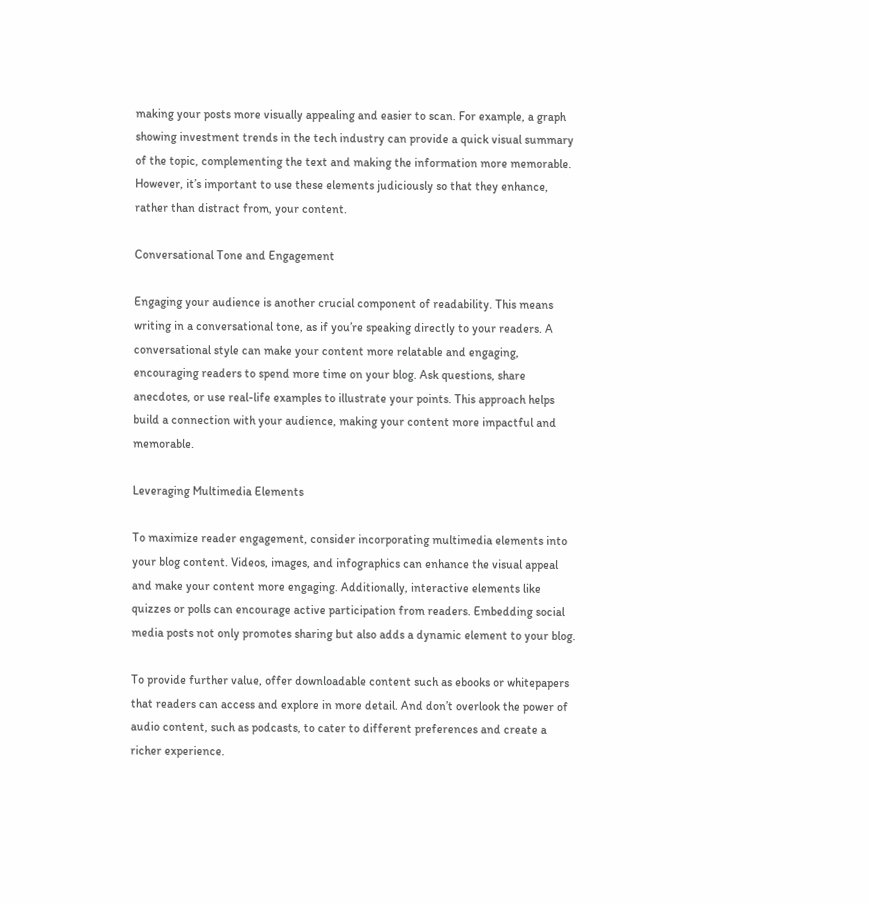making your posts more visually appealing and easier to scan. For example, a graph showing investment trends in the tech industry can provide a quick visual summary of the topic, complementing the text and making the information more memorable. However, it’s important to use these elements judiciously so that they enhance, rather than distract from, your content.

Conversational Tone and Engagement

Engaging your audience is another crucial component of readability. This means writing in a conversational tone, as if you’re speaking directly to your readers. A conversational style can make your content more relatable and engaging, encouraging readers to spend more time on your blog. Ask questions, share anecdotes, or use real-life examples to illustrate your points. This approach helps build a connection with your audience, making your content more impactful and memorable.

Leveraging Multimedia Elements

To maximize reader engagement, consider incorporating multimedia elements into your blog content. Videos, images, and infographics can enhance the visual appeal and make your content more engaging. Additionally, interactive elements like quizzes or polls can encourage active participation from readers. Embedding social media posts not only promotes sharing but also adds a dynamic element to your blog.

To provide further value, offer downloadable content such as ebooks or whitepapers that readers can access and explore in more detail. And don’t overlook the power of audio content, such as podcasts, to cater to different preferences and create a richer experience.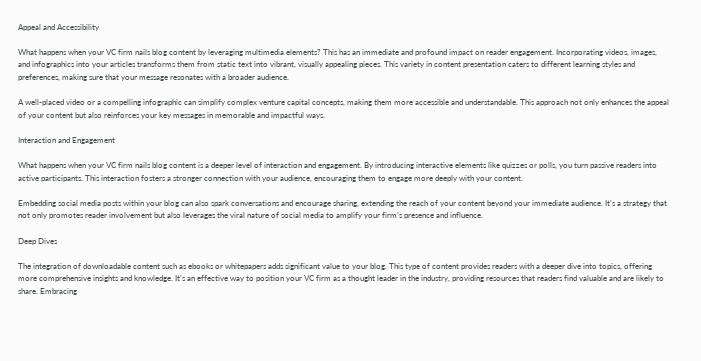Appeal and Accessibility

What happens when your VC firm nails blog content by leveraging multimedia elements? This has an immediate and profound impact on reader engagement. Incorporating videos, images, and infographics into your articles transforms them from static text into vibrant, visually appealing pieces. This variety in content presentation caters to different learning styles and preferences, making sure that your message resonates with a broader audience.

A well-placed video or a compelling infographic can simplify complex venture capital concepts, making them more accessible and understandable. This approach not only enhances the appeal of your content but also reinforces your key messages in memorable and impactful ways.

Interaction and Engagement

What happens when your VC firm nails blog content is a deeper level of interaction and engagement. By introducing interactive elements like quizzes or polls, you turn passive readers into active participants. This interaction fosters a stronger connection with your audience, encouraging them to engage more deeply with your content.

Embedding social media posts within your blog can also spark conversations and encourage sharing, extending the reach of your content beyond your immediate audience. It’s a strategy that not only promotes reader involvement but also leverages the viral nature of social media to amplify your firm’s presence and influence.

Deep Dives

The integration of downloadable content such as ebooks or whitepapers adds significant value to your blog. This type of content provides readers with a deeper dive into topics, offering more comprehensive insights and knowledge. It’s an effective way to position your VC firm as a thought leader in the industry, providing resources that readers find valuable and are likely to share. Embracing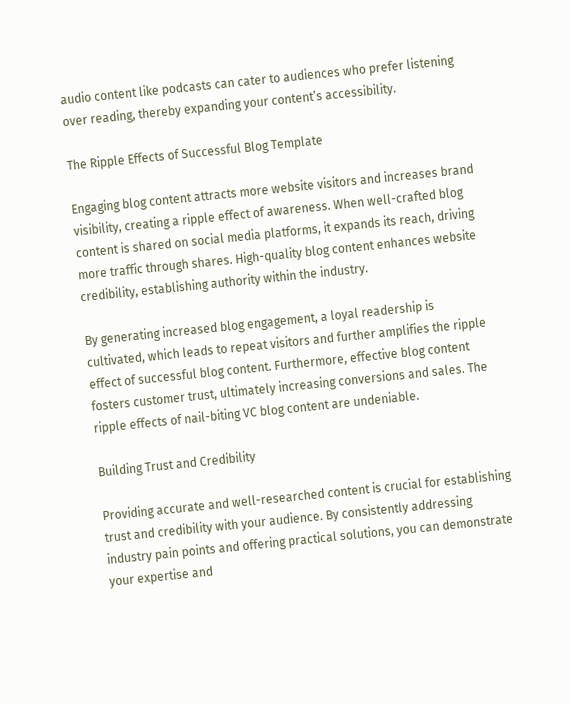audio content like podcasts can cater to audiences who prefer listening over reading, thereby expanding your content’s accessibility.

The Ripple Effects of Successful Blog Template

Engaging blog content attracts more website visitors and increases brand visibility, creating a ripple effect of awareness. When well-crafted blog content is shared on social media platforms, it expands its reach, driving more traffic through shares. High-quality blog content enhances website credibility, establishing authority within the industry.

By generating increased blog engagement, a loyal readership is cultivated, which leads to repeat visitors and further amplifies the ripple effect of successful blog content. Furthermore, effective blog content fosters customer trust, ultimately increasing conversions and sales. The ripple effects of nail-biting VC blog content are undeniable.

Building Trust and Credibility

Providing accurate and well-researched content is crucial for establishing trust and credibility with your audience. By consistently addressing industry pain points and offering practical solutions, you can demonstrate your expertise and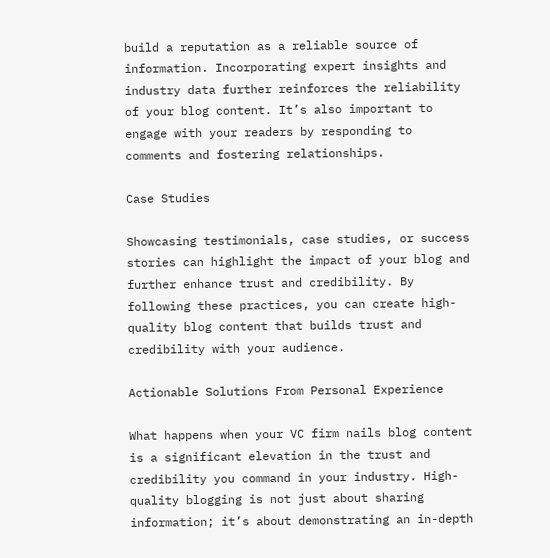build a reputation as a reliable source of information. Incorporating expert insights and industry data further reinforces the reliability of your blog content. It’s also important to engage with your readers by responding to comments and fostering relationships.

Case Studies

Showcasing testimonials, case studies, or success stories can highlight the impact of your blog and further enhance trust and credibility. By following these practices, you can create high-quality blog content that builds trust and credibility with your audience.

Actionable Solutions From Personal Experience

What happens when your VC firm nails blog content is a significant elevation in the trust and credibility you command in your industry. High-quality blogging is not just about sharing information; it’s about demonstrating an in-depth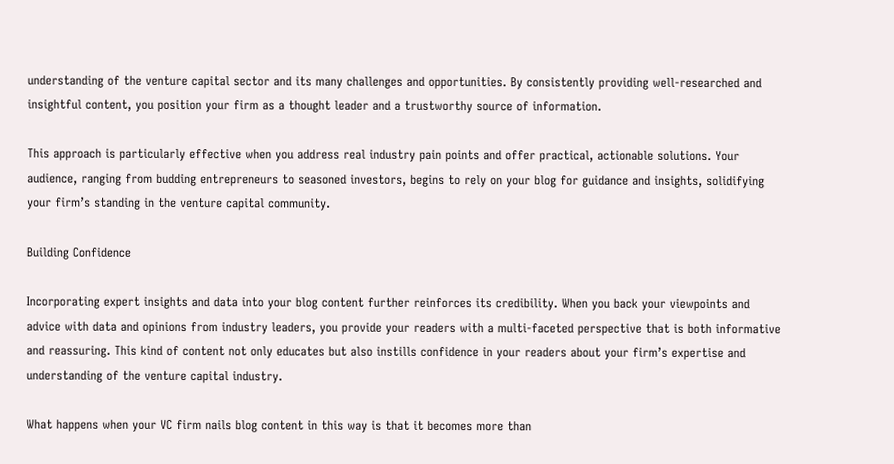understanding of the venture capital sector and its many challenges and opportunities. By consistently providing well-researched and insightful content, you position your firm as a thought leader and a trustworthy source of information.

This approach is particularly effective when you address real industry pain points and offer practical, actionable solutions. Your audience, ranging from budding entrepreneurs to seasoned investors, begins to rely on your blog for guidance and insights, solidifying your firm’s standing in the venture capital community.

Building Confidence

Incorporating expert insights and data into your blog content further reinforces its credibility. When you back your viewpoints and advice with data and opinions from industry leaders, you provide your readers with a multi-faceted perspective that is both informative and reassuring. This kind of content not only educates but also instills confidence in your readers about your firm’s expertise and understanding of the venture capital industry.

What happens when your VC firm nails blog content in this way is that it becomes more than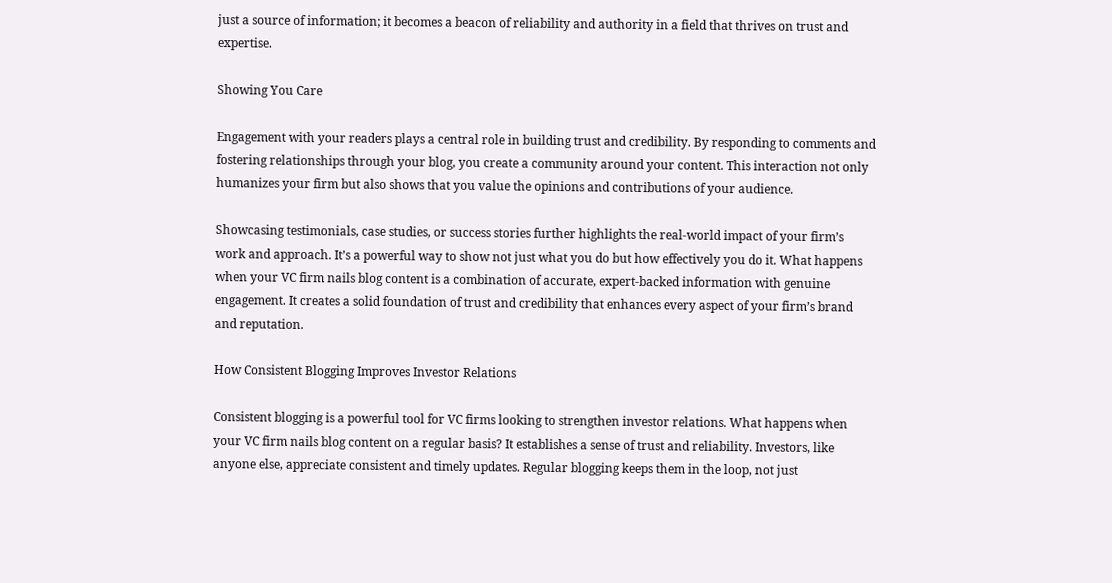just a source of information; it becomes a beacon of reliability and authority in a field that thrives on trust and expertise.

Showing You Care

Engagement with your readers plays a central role in building trust and credibility. By responding to comments and fostering relationships through your blog, you create a community around your content. This interaction not only humanizes your firm but also shows that you value the opinions and contributions of your audience.

Showcasing testimonials, case studies, or success stories further highlights the real-world impact of your firm’s work and approach. It’s a powerful way to show not just what you do but how effectively you do it. What happens when your VC firm nails blog content is a combination of accurate, expert-backed information with genuine engagement. It creates a solid foundation of trust and credibility that enhances every aspect of your firm’s brand and reputation.

How Consistent Blogging Improves Investor Relations

Consistent blogging is a powerful tool for VC firms looking to strengthen investor relations. What happens when your VC firm nails blog content on a regular basis? It establishes a sense of trust and reliability. Investors, like anyone else, appreciate consistent and timely updates. Regular blogging keeps them in the loop, not just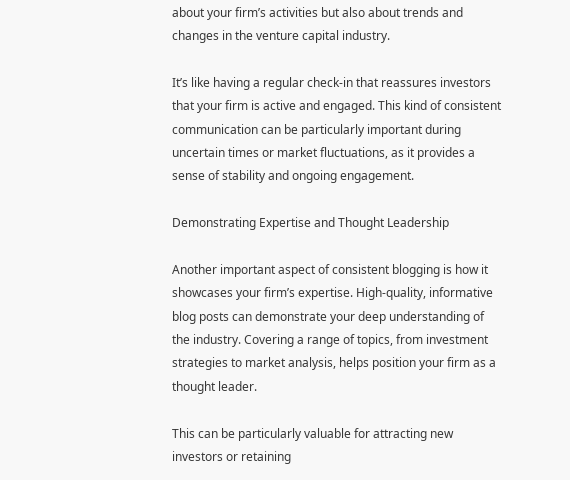about your firm’s activities but also about trends and changes in the venture capital industry.

It’s like having a regular check-in that reassures investors that your firm is active and engaged. This kind of consistent communication can be particularly important during uncertain times or market fluctuations, as it provides a sense of stability and ongoing engagement.

Demonstrating Expertise and Thought Leadership

Another important aspect of consistent blogging is how it showcases your firm’s expertise. High-quality, informative blog posts can demonstrate your deep understanding of the industry. Covering a range of topics, from investment strategies to market analysis, helps position your firm as a thought leader.

This can be particularly valuable for attracting new investors or retaining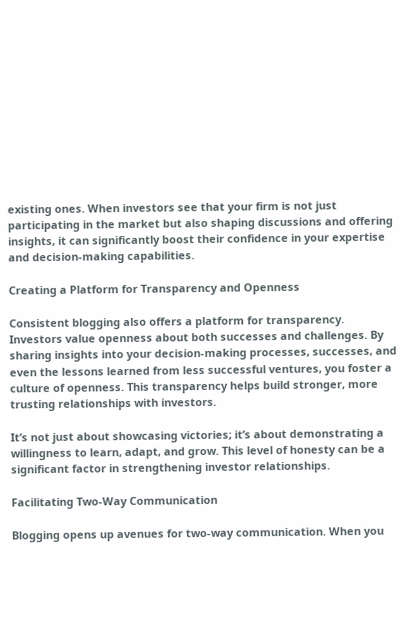existing ones. When investors see that your firm is not just participating in the market but also shaping discussions and offering insights, it can significantly boost their confidence in your expertise and decision-making capabilities.

Creating a Platform for Transparency and Openness

Consistent blogging also offers a platform for transparency. Investors value openness about both successes and challenges. By sharing insights into your decision-making processes, successes, and even the lessons learned from less successful ventures, you foster a culture of openness. This transparency helps build stronger, more trusting relationships with investors.

It’s not just about showcasing victories; it’s about demonstrating a willingness to learn, adapt, and grow. This level of honesty can be a significant factor in strengthening investor relationships.

Facilitating Two-Way Communication

Blogging opens up avenues for two-way communication. When you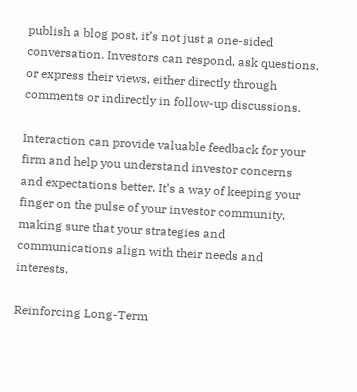publish a blog post, it’s not just a one-sided conversation. Investors can respond, ask questions, or express their views, either directly through comments or indirectly in follow-up discussions.

Interaction can provide valuable feedback for your firm and help you understand investor concerns and expectations better. It’s a way of keeping your finger on the pulse of your investor community, making sure that your strategies and communications align with their needs and interests.

Reinforcing Long-Term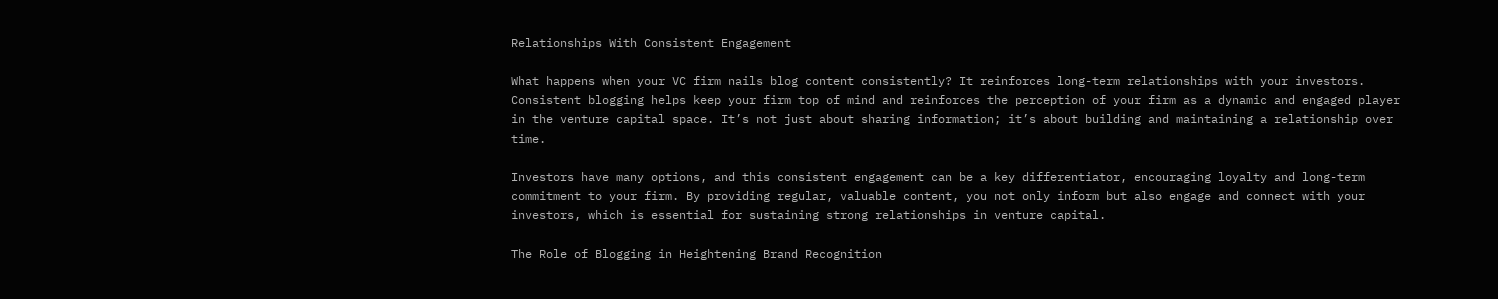Relationships With Consistent Engagement

What happens when your VC firm nails blog content consistently? It reinforces long-term relationships with your investors. Consistent blogging helps keep your firm top of mind and reinforces the perception of your firm as a dynamic and engaged player in the venture capital space. It’s not just about sharing information; it’s about building and maintaining a relationship over time.

Investors have many options, and this consistent engagement can be a key differentiator, encouraging loyalty and long-term commitment to your firm. By providing regular, valuable content, you not only inform but also engage and connect with your investors, which is essential for sustaining strong relationships in venture capital.

The Role of Blogging in Heightening Brand Recognition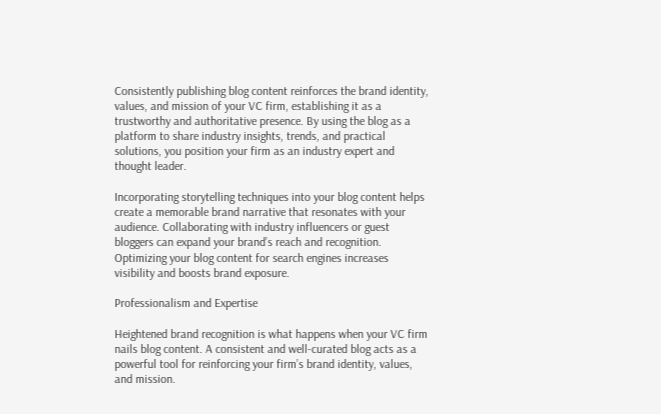Consistently publishing blog content reinforces the brand identity, values, and mission of your VC firm, establishing it as a trustworthy and authoritative presence. By using the blog as a platform to share industry insights, trends, and practical solutions, you position your firm as an industry expert and thought leader.

Incorporating storytelling techniques into your blog content helps create a memorable brand narrative that resonates with your audience. Collaborating with industry influencers or guest bloggers can expand your brand’s reach and recognition. Optimizing your blog content for search engines increases visibility and boosts brand exposure.

Professionalism and Expertise

Heightened brand recognition is what happens when your VC firm nails blog content. A consistent and well-curated blog acts as a powerful tool for reinforcing your firm’s brand identity, values, and mission.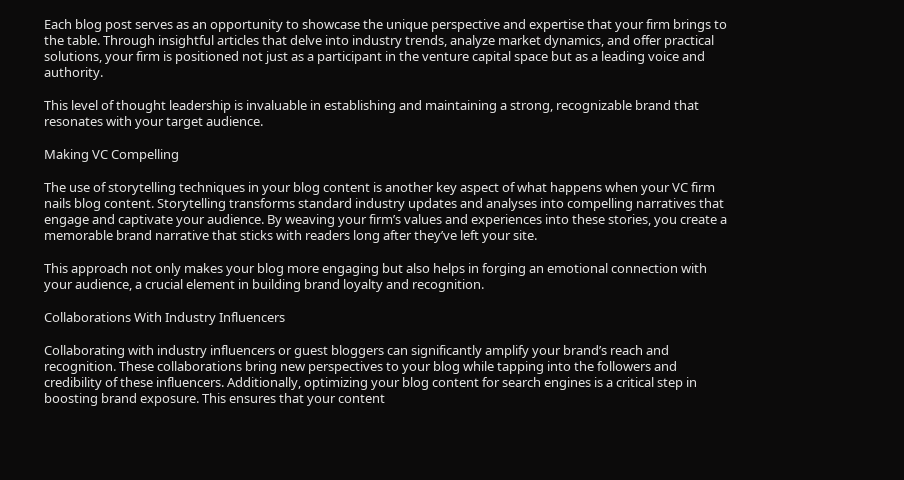Each blog post serves as an opportunity to showcase the unique perspective and expertise that your firm brings to the table. Through insightful articles that delve into industry trends, analyze market dynamics, and offer practical solutions, your firm is positioned not just as a participant in the venture capital space but as a leading voice and authority.

This level of thought leadership is invaluable in establishing and maintaining a strong, recognizable brand that resonates with your target audience.

Making VC Compelling

The use of storytelling techniques in your blog content is another key aspect of what happens when your VC firm nails blog content. Storytelling transforms standard industry updates and analyses into compelling narratives that engage and captivate your audience. By weaving your firm’s values and experiences into these stories, you create a memorable brand narrative that sticks with readers long after they’ve left your site.

This approach not only makes your blog more engaging but also helps in forging an emotional connection with your audience, a crucial element in building brand loyalty and recognition.

Collaborations With Industry Influencers

Collaborating with industry influencers or guest bloggers can significantly amplify your brand’s reach and recognition. These collaborations bring new perspectives to your blog while tapping into the followers and credibility of these influencers. Additionally, optimizing your blog content for search engines is a critical step in boosting brand exposure. This ensures that your content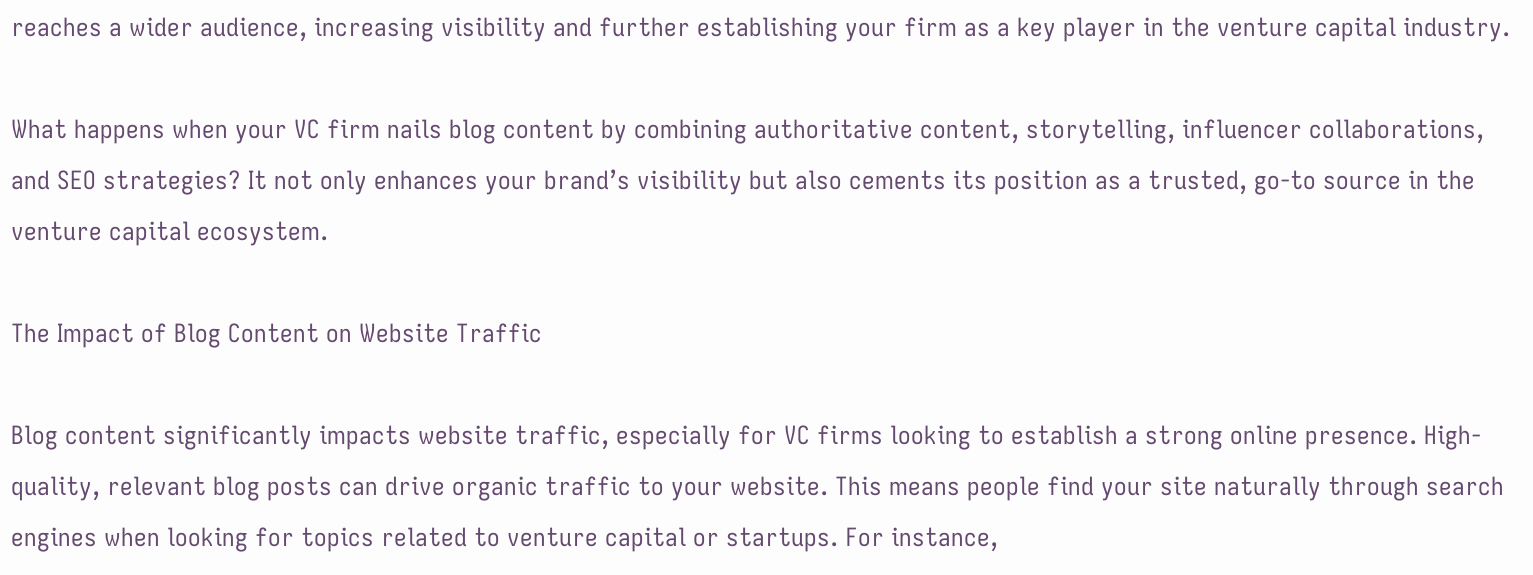reaches a wider audience, increasing visibility and further establishing your firm as a key player in the venture capital industry.

What happens when your VC firm nails blog content by combining authoritative content, storytelling, influencer collaborations, and SEO strategies? It not only enhances your brand’s visibility but also cements its position as a trusted, go-to source in the venture capital ecosystem.

The Impact of Blog Content on Website Traffic

Blog content significantly impacts website traffic, especially for VC firms looking to establish a strong online presence. High-quality, relevant blog posts can drive organic traffic to your website. This means people find your site naturally through search engines when looking for topics related to venture capital or startups. For instance,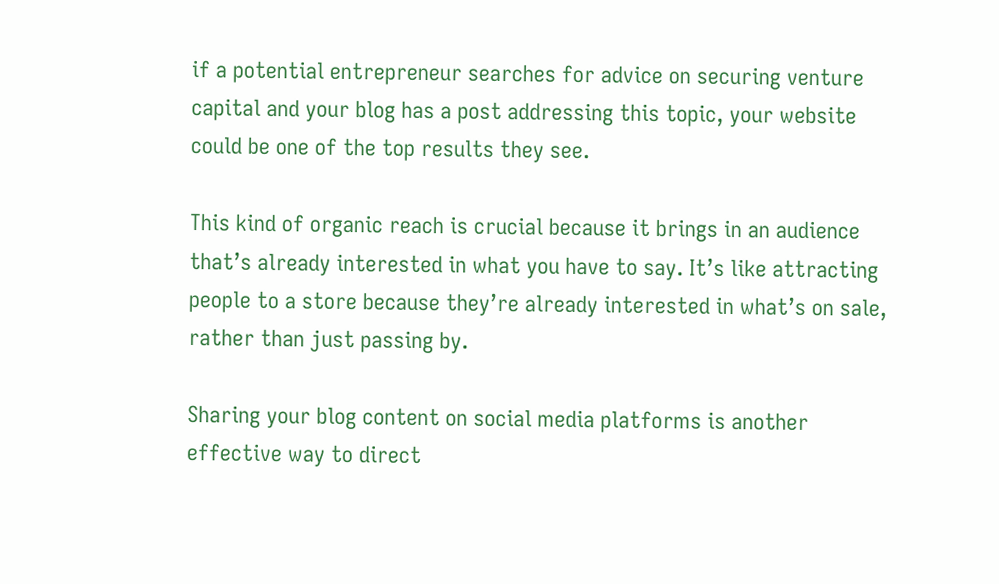if a potential entrepreneur searches for advice on securing venture capital and your blog has a post addressing this topic, your website could be one of the top results they see.

This kind of organic reach is crucial because it brings in an audience that’s already interested in what you have to say. It’s like attracting people to a store because they’re already interested in what’s on sale, rather than just passing by.

Sharing your blog content on social media platforms is another effective way to direct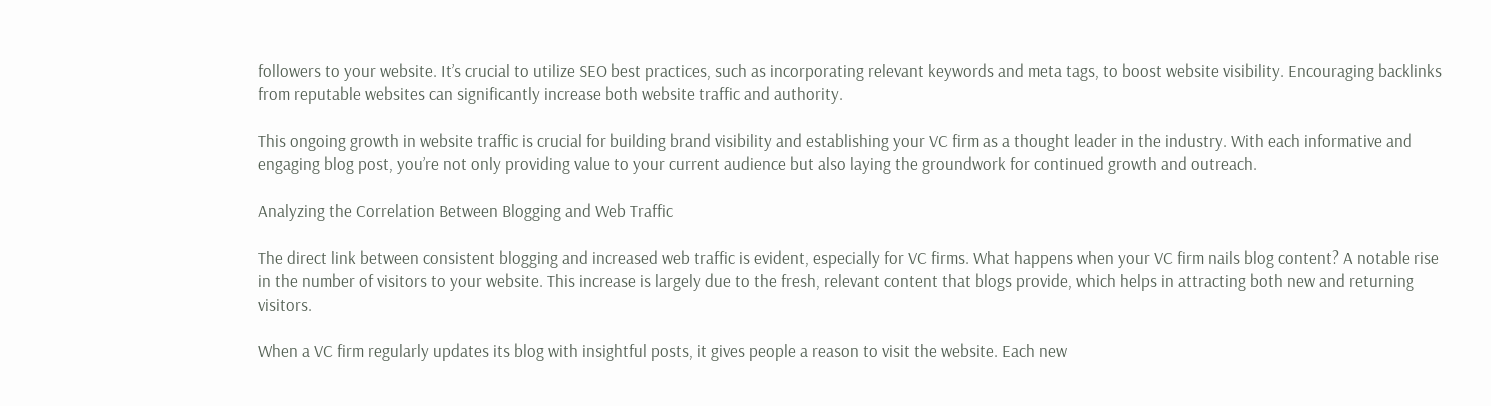followers to your website. It’s crucial to utilize SEO best practices, such as incorporating relevant keywords and meta tags, to boost website visibility. Encouraging backlinks from reputable websites can significantly increase both website traffic and authority.

This ongoing growth in website traffic is crucial for building brand visibility and establishing your VC firm as a thought leader in the industry. With each informative and engaging blog post, you’re not only providing value to your current audience but also laying the groundwork for continued growth and outreach.

Analyzing the Correlation Between Blogging and Web Traffic

The direct link between consistent blogging and increased web traffic is evident, especially for VC firms. What happens when your VC firm nails blog content? A notable rise in the number of visitors to your website. This increase is largely due to the fresh, relevant content that blogs provide, which helps in attracting both new and returning visitors.

When a VC firm regularly updates its blog with insightful posts, it gives people a reason to visit the website. Each new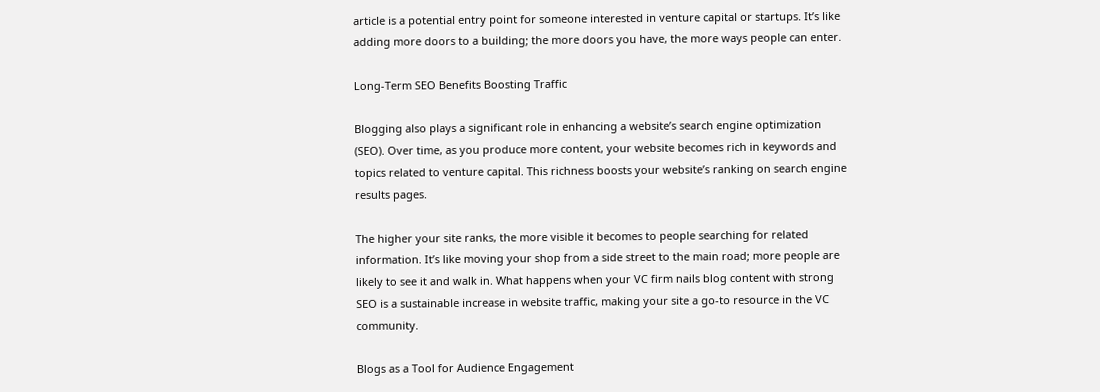article is a potential entry point for someone interested in venture capital or startups. It’s like adding more doors to a building; the more doors you have, the more ways people can enter.

Long-Term SEO Benefits Boosting Traffic

Blogging also plays a significant role in enhancing a website’s search engine optimization (SEO). Over time, as you produce more content, your website becomes rich in keywords and topics related to venture capital. This richness boosts your website’s ranking on search engine results pages.

The higher your site ranks, the more visible it becomes to people searching for related information. It’s like moving your shop from a side street to the main road; more people are likely to see it and walk in. What happens when your VC firm nails blog content with strong SEO is a sustainable increase in website traffic, making your site a go-to resource in the VC community.

Blogs as a Tool for Audience Engagement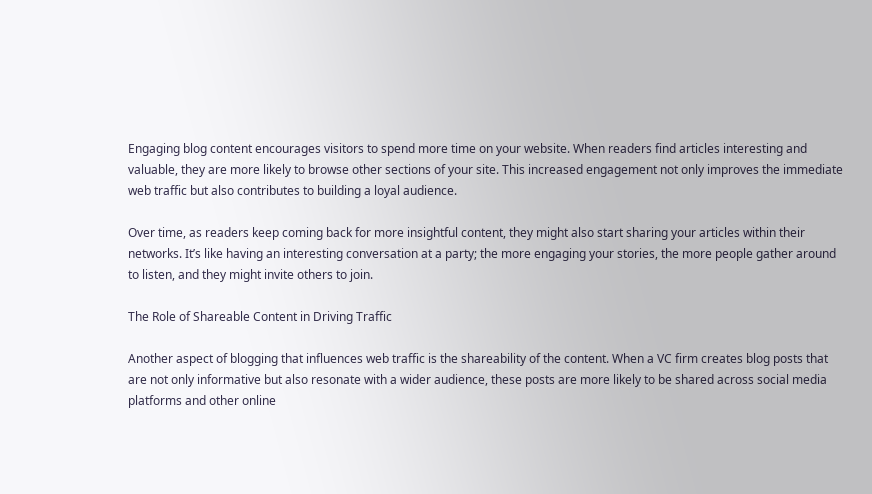Engaging blog content encourages visitors to spend more time on your website. When readers find articles interesting and valuable, they are more likely to browse other sections of your site. This increased engagement not only improves the immediate web traffic but also contributes to building a loyal audience.

Over time, as readers keep coming back for more insightful content, they might also start sharing your articles within their networks. It’s like having an interesting conversation at a party; the more engaging your stories, the more people gather around to listen, and they might invite others to join.

The Role of Shareable Content in Driving Traffic

Another aspect of blogging that influences web traffic is the shareability of the content. When a VC firm creates blog posts that are not only informative but also resonate with a wider audience, these posts are more likely to be shared across social media platforms and other online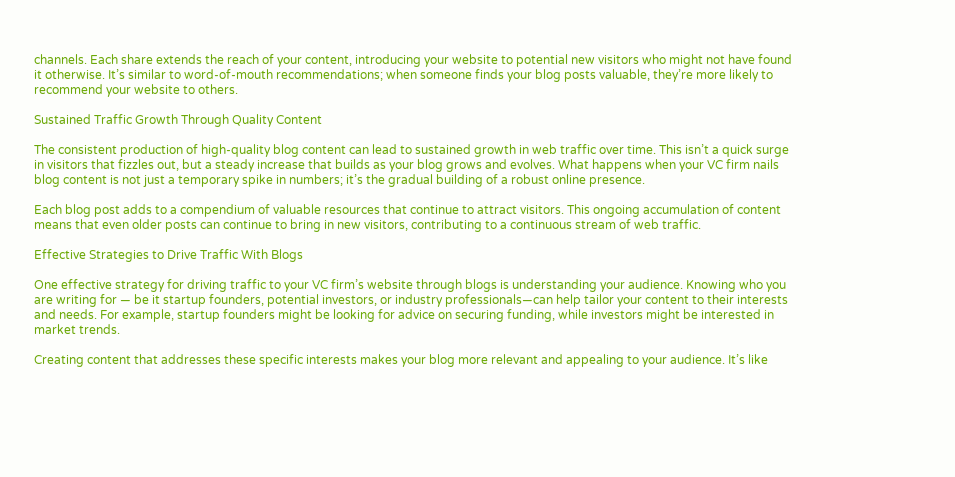channels. Each share extends the reach of your content, introducing your website to potential new visitors who might not have found it otherwise. It’s similar to word-of-mouth recommendations; when someone finds your blog posts valuable, they’re more likely to recommend your website to others.

Sustained Traffic Growth Through Quality Content

The consistent production of high-quality blog content can lead to sustained growth in web traffic over time. This isn’t a quick surge in visitors that fizzles out, but a steady increase that builds as your blog grows and evolves. What happens when your VC firm nails blog content is not just a temporary spike in numbers; it’s the gradual building of a robust online presence.

Each blog post adds to a compendium of valuable resources that continue to attract visitors. This ongoing accumulation of content means that even older posts can continue to bring in new visitors, contributing to a continuous stream of web traffic.

Effective Strategies to Drive Traffic With Blogs

One effective strategy for driving traffic to your VC firm’s website through blogs is understanding your audience. Knowing who you are writing for — be it startup founders, potential investors, or industry professionals—can help tailor your content to their interests and needs. For example, startup founders might be looking for advice on securing funding, while investors might be interested in market trends.

Creating content that addresses these specific interests makes your blog more relevant and appealing to your audience. It’s like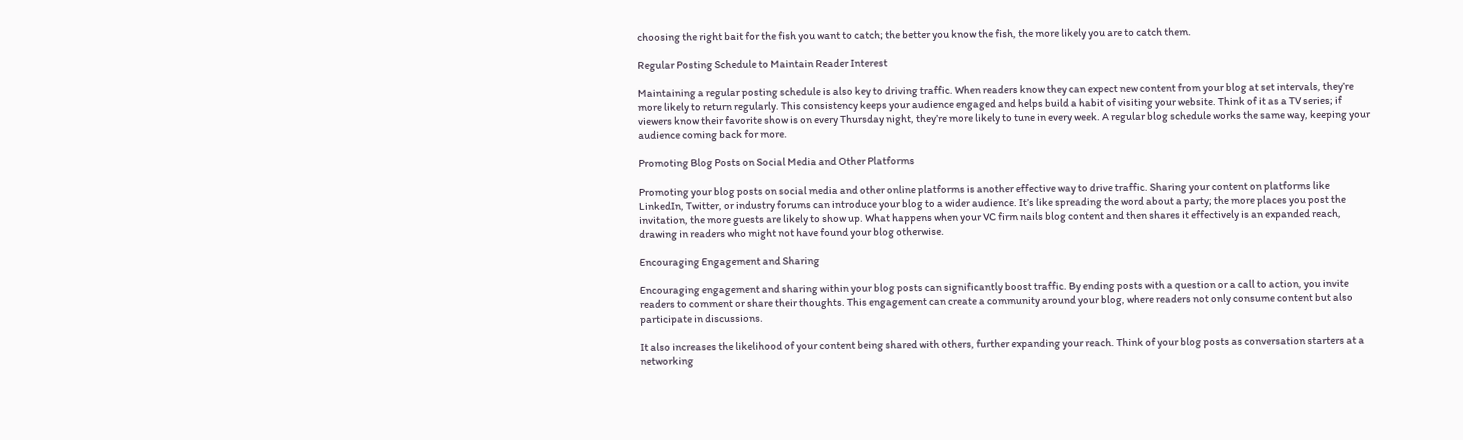choosing the right bait for the fish you want to catch; the better you know the fish, the more likely you are to catch them.

Regular Posting Schedule to Maintain Reader Interest

Maintaining a regular posting schedule is also key to driving traffic. When readers know they can expect new content from your blog at set intervals, they’re more likely to return regularly. This consistency keeps your audience engaged and helps build a habit of visiting your website. Think of it as a TV series; if viewers know their favorite show is on every Thursday night, they’re more likely to tune in every week. A regular blog schedule works the same way, keeping your audience coming back for more.

Promoting Blog Posts on Social Media and Other Platforms

Promoting your blog posts on social media and other online platforms is another effective way to drive traffic. Sharing your content on platforms like LinkedIn, Twitter, or industry forums can introduce your blog to a wider audience. It’s like spreading the word about a party; the more places you post the invitation, the more guests are likely to show up. What happens when your VC firm nails blog content and then shares it effectively is an expanded reach, drawing in readers who might not have found your blog otherwise.

Encouraging Engagement and Sharing

Encouraging engagement and sharing within your blog posts can significantly boost traffic. By ending posts with a question or a call to action, you invite readers to comment or share their thoughts. This engagement can create a community around your blog, where readers not only consume content but also participate in discussions.

It also increases the likelihood of your content being shared with others, further expanding your reach. Think of your blog posts as conversation starters at a networking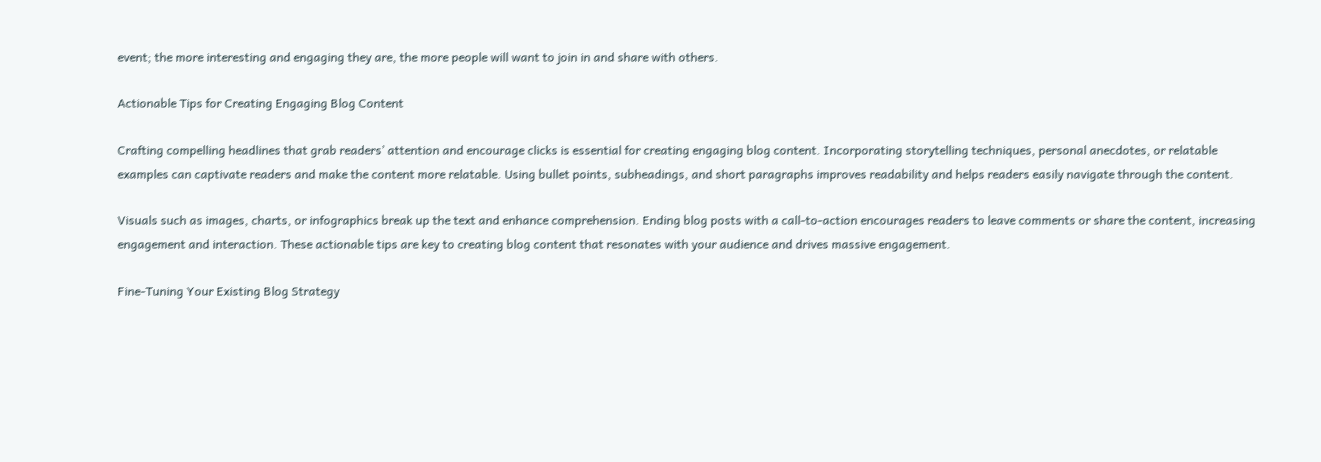event; the more interesting and engaging they are, the more people will want to join in and share with others.

Actionable Tips for Creating Engaging Blog Content

Crafting compelling headlines that grab readers’ attention and encourage clicks is essential for creating engaging blog content. Incorporating storytelling techniques, personal anecdotes, or relatable examples can captivate readers and make the content more relatable. Using bullet points, subheadings, and short paragraphs improves readability and helps readers easily navigate through the content.

Visuals such as images, charts, or infographics break up the text and enhance comprehension. Ending blog posts with a call-to-action encourages readers to leave comments or share the content, increasing engagement and interaction. These actionable tips are key to creating blog content that resonates with your audience and drives massive engagement.

Fine-Tuning Your Existing Blog Strategy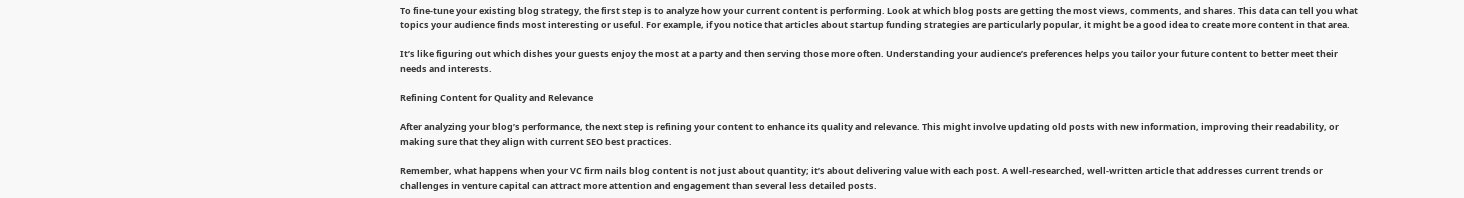To fine-tune your existing blog strategy, the first step is to analyze how your current content is performing. Look at which blog posts are getting the most views, comments, and shares. This data can tell you what topics your audience finds most interesting or useful. For example, if you notice that articles about startup funding strategies are particularly popular, it might be a good idea to create more content in that area.

It’s like figuring out which dishes your guests enjoy the most at a party and then serving those more often. Understanding your audience’s preferences helps you tailor your future content to better meet their needs and interests.

Refining Content for Quality and Relevance

After analyzing your blog’s performance, the next step is refining your content to enhance its quality and relevance. This might involve updating old posts with new information, improving their readability, or making sure that they align with current SEO best practices.

Remember, what happens when your VC firm nails blog content is not just about quantity; it’s about delivering value with each post. A well-researched, well-written article that addresses current trends or challenges in venture capital can attract more attention and engagement than several less detailed posts.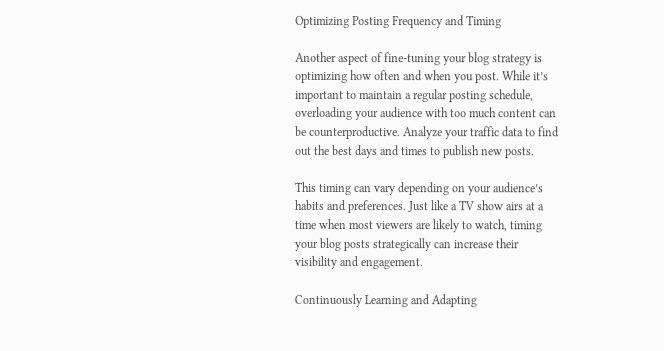Optimizing Posting Frequency and Timing

Another aspect of fine-tuning your blog strategy is optimizing how often and when you post. While it’s important to maintain a regular posting schedule, overloading your audience with too much content can be counterproductive. Analyze your traffic data to find out the best days and times to publish new posts.

This timing can vary depending on your audience’s habits and preferences. Just like a TV show airs at a time when most viewers are likely to watch, timing your blog posts strategically can increase their visibility and engagement.

Continuously Learning and Adapting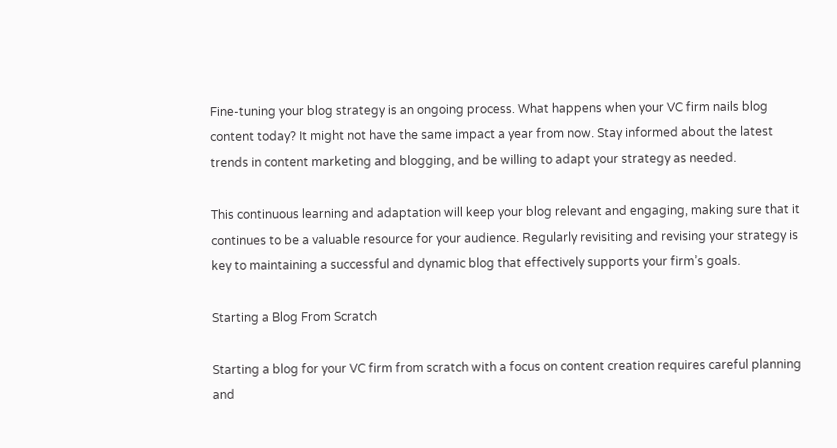Fine-tuning your blog strategy is an ongoing process. What happens when your VC firm nails blog content today? It might not have the same impact a year from now. Stay informed about the latest trends in content marketing and blogging, and be willing to adapt your strategy as needed.

This continuous learning and adaptation will keep your blog relevant and engaging, making sure that it continues to be a valuable resource for your audience. Regularly revisiting and revising your strategy is key to maintaining a successful and dynamic blog that effectively supports your firm’s goals.

Starting a Blog From Scratch

Starting a blog for your VC firm from scratch with a focus on content creation requires careful planning and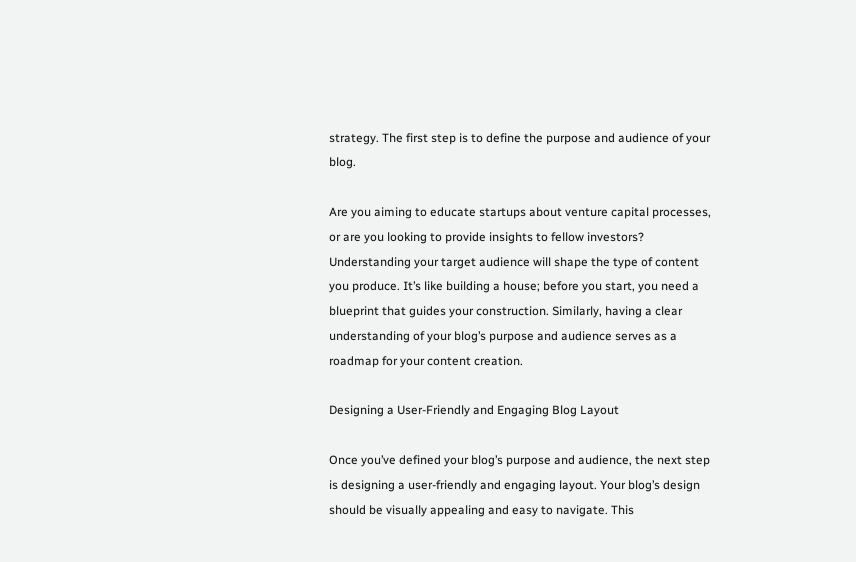strategy. The first step is to define the purpose and audience of your blog.

Are you aiming to educate startups about venture capital processes, or are you looking to provide insights to fellow investors? Understanding your target audience will shape the type of content you produce. It’s like building a house; before you start, you need a blueprint that guides your construction. Similarly, having a clear understanding of your blog’s purpose and audience serves as a roadmap for your content creation.

Designing a User-Friendly and Engaging Blog Layout

Once you’ve defined your blog’s purpose and audience, the next step is designing a user-friendly and engaging layout. Your blog’s design should be visually appealing and easy to navigate. This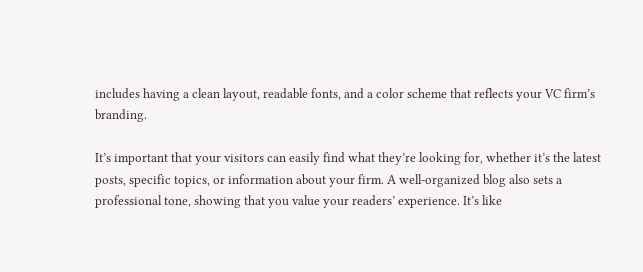includes having a clean layout, readable fonts, and a color scheme that reflects your VC firm’s branding.

It’s important that your visitors can easily find what they’re looking for, whether it’s the latest posts, specific topics, or information about your firm. A well-organized blog also sets a professional tone, showing that you value your readers’ experience. It’s like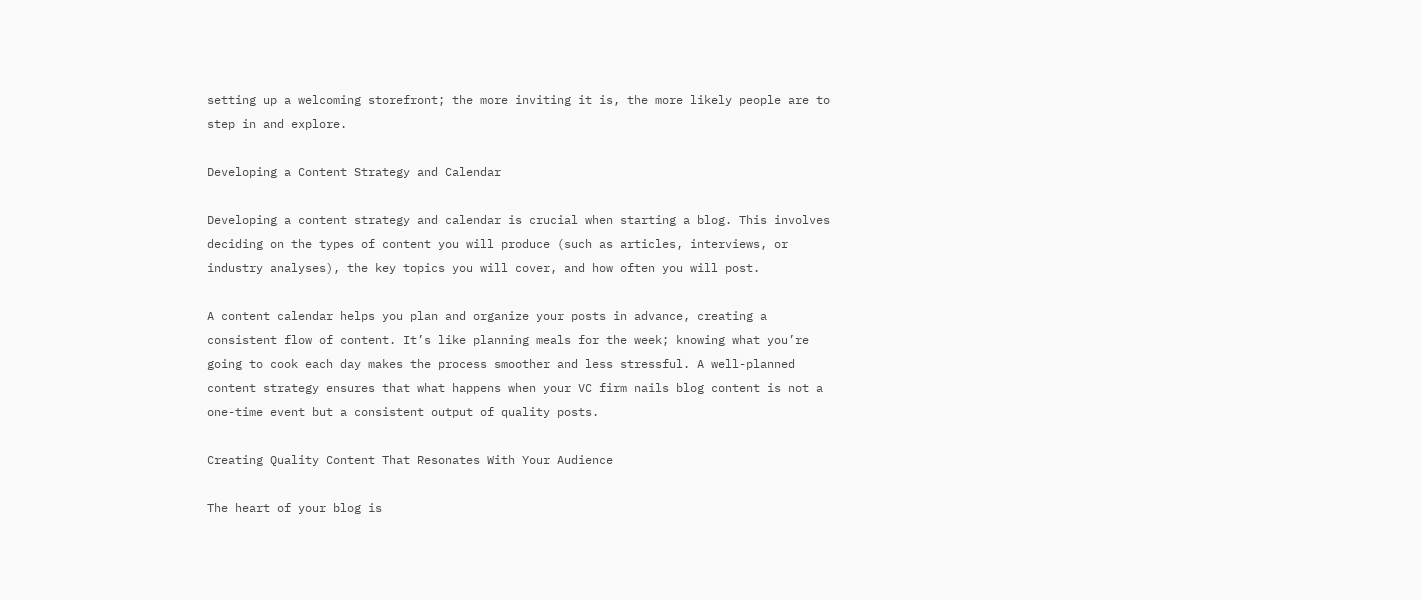setting up a welcoming storefront; the more inviting it is, the more likely people are to step in and explore.

Developing a Content Strategy and Calendar

Developing a content strategy and calendar is crucial when starting a blog. This involves deciding on the types of content you will produce (such as articles, interviews, or industry analyses), the key topics you will cover, and how often you will post.

A content calendar helps you plan and organize your posts in advance, creating a consistent flow of content. It’s like planning meals for the week; knowing what you’re going to cook each day makes the process smoother and less stressful. A well-planned content strategy ensures that what happens when your VC firm nails blog content is not a one-time event but a consistent output of quality posts.

Creating Quality Content That Resonates With Your Audience

The heart of your blog is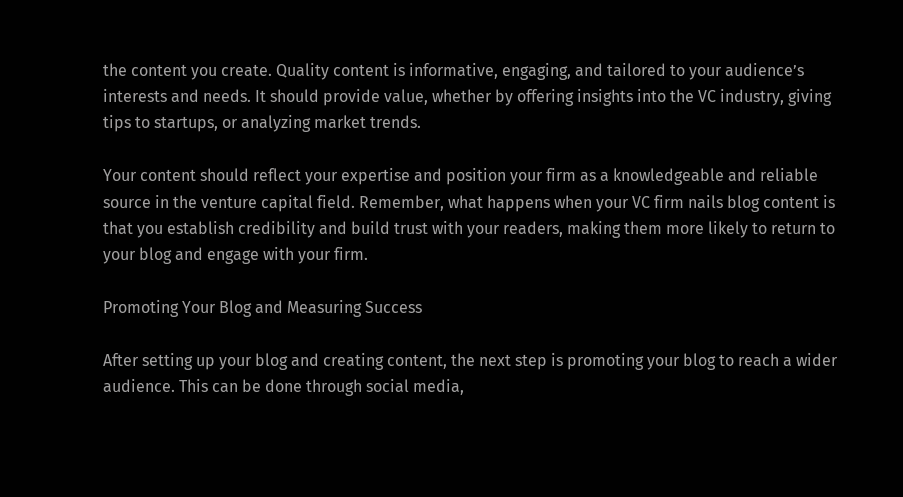the content you create. Quality content is informative, engaging, and tailored to your audience’s interests and needs. It should provide value, whether by offering insights into the VC industry, giving tips to startups, or analyzing market trends.

Your content should reflect your expertise and position your firm as a knowledgeable and reliable source in the venture capital field. Remember, what happens when your VC firm nails blog content is that you establish credibility and build trust with your readers, making them more likely to return to your blog and engage with your firm.

Promoting Your Blog and Measuring Success

After setting up your blog and creating content, the next step is promoting your blog to reach a wider audience. This can be done through social media,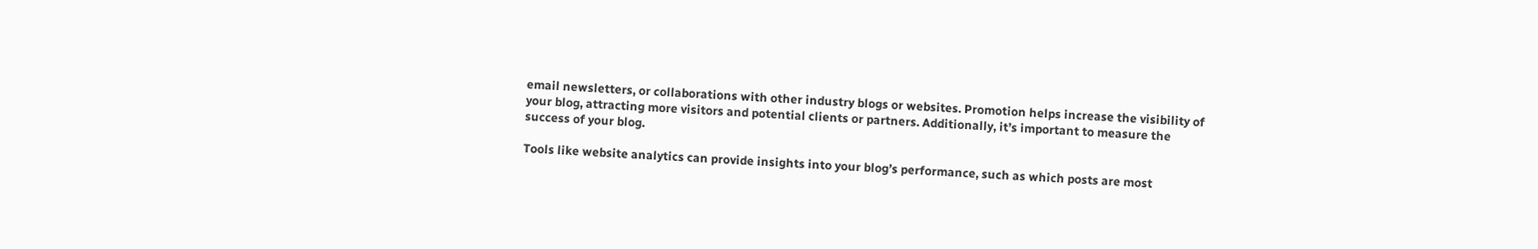email newsletters, or collaborations with other industry blogs or websites. Promotion helps increase the visibility of your blog, attracting more visitors and potential clients or partners. Additionally, it’s important to measure the success of your blog.

Tools like website analytics can provide insights into your blog’s performance, such as which posts are most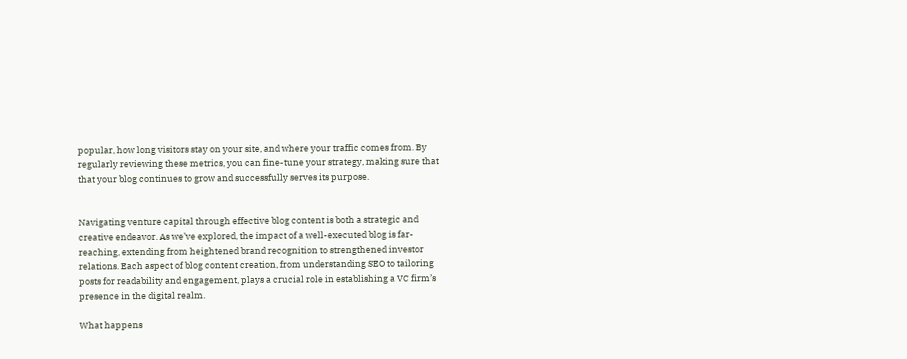popular, how long visitors stay on your site, and where your traffic comes from. By regularly reviewing these metrics, you can fine-tune your strategy, making sure that that your blog continues to grow and successfully serves its purpose.


Navigating venture capital through effective blog content is both a strategic and creative endeavor. As we’ve explored, the impact of a well-executed blog is far-reaching, extending from heightened brand recognition to strengthened investor relations. Each aspect of blog content creation, from understanding SEO to tailoring posts for readability and engagement, plays a crucial role in establishing a VC firm’s presence in the digital realm.

What happens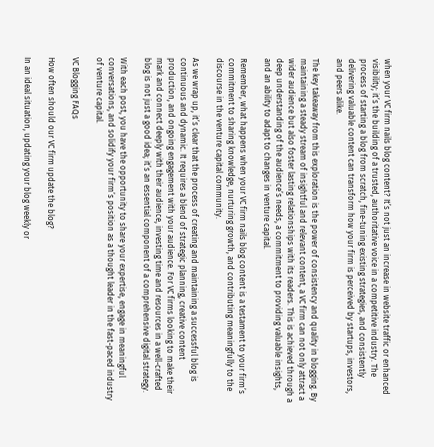when your VC firm nails blog content? It’s not just an increase in website traffic or enhanced visibility; it’s the building of a trusted, authoritative voice in a competitive industry. The process of starting a blog from scratch, fine-tuning existing strategies, and consistently delivering valuable content can transform how your firm is perceived by startups, investors, and peers alike.

The key takeaway from this exploration is the power of consistency and quality in blogging. By maintaining a steady stream of insightful and relevant content, a VC firm can not only attract a wider audience but also foster lasting relationships with its readers. This is achieved through a deep understanding of the audience’s needs, a commitment to providing valuable insights, and an ability to adapt to changes in venture capital.

Remember, what happens when your VC firm nails blog content is a testament to your firm’s commitment to sharing knowledge, nurturing growth, and contributing meaningfully to the discourse in the venture capital community.

As we wrap up, it’s clear that the process of creating and maintaining a successful blog is continuous and dynamic. It requires a blend of strategic planning, creative content production, and ongoing engagement with your audience. For VC firms looking to make their mark and connect deeply with their audience, investing time and resources in a well-crafted blog is not just a good idea; it’s an essential component of a comprehensive digital strategy.

With each post, you have the opportunity to share your expertise, engage in meaningful conversations, and solidify your firm’s position as a thought leader in the fast-paced industry of venture capital.

VC Blogging FAQs

How often should our VC firm update the blog?

In an ideal situation, updating your blog weekly or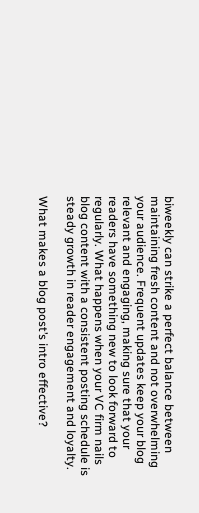biweekly can strike a perfect balance between maintaining fresh content and not overwhelming your audience. Frequent updates keep your blog relevant and engaging, making sure that your readers have something new to look forward to regularly. What happens when your VC firm nails blog content with a consistent posting schedule is steady growth in reader engagement and loyalty.

What makes a blog post’s intro effective?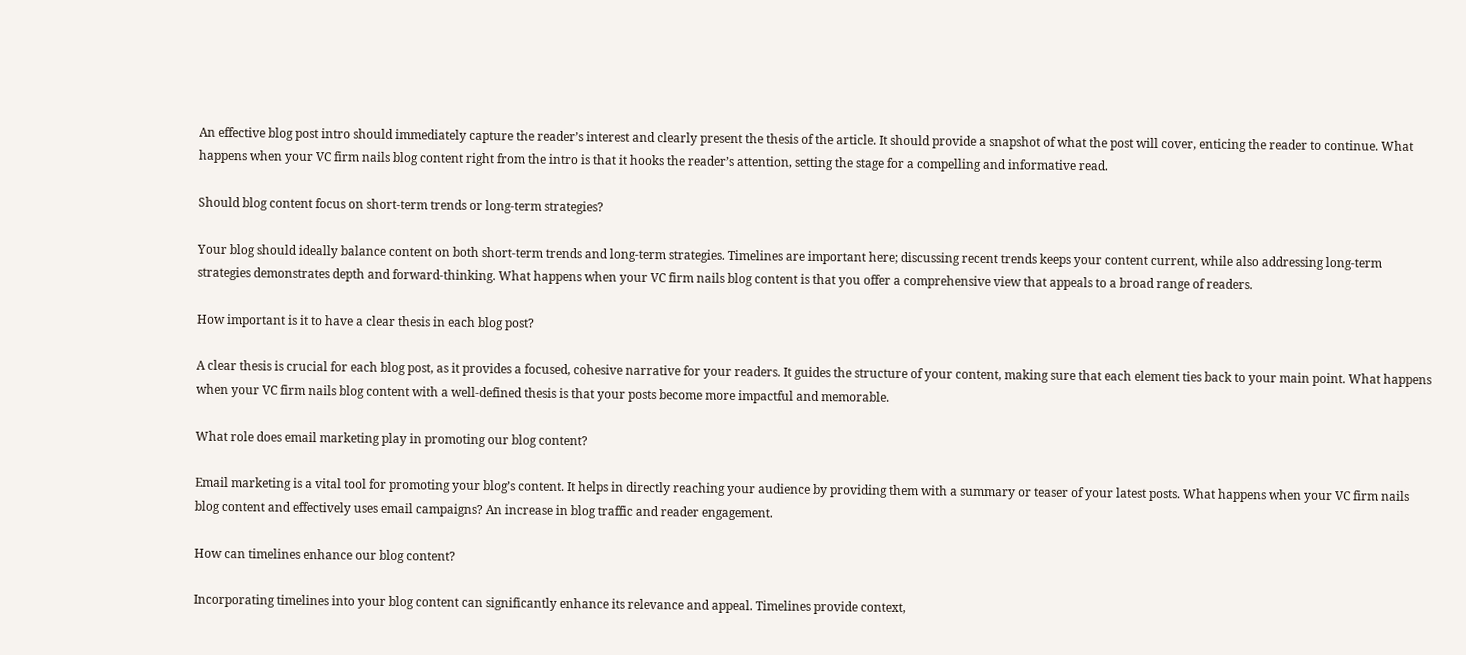An effective blog post intro should immediately capture the reader’s interest and clearly present the thesis of the article. It should provide a snapshot of what the post will cover, enticing the reader to continue. What happens when your VC firm nails blog content right from the intro is that it hooks the reader’s attention, setting the stage for a compelling and informative read.

Should blog content focus on short-term trends or long-term strategies?

Your blog should ideally balance content on both short-term trends and long-term strategies. Timelines are important here; discussing recent trends keeps your content current, while also addressing long-term strategies demonstrates depth and forward-thinking. What happens when your VC firm nails blog content is that you offer a comprehensive view that appeals to a broad range of readers.

How important is it to have a clear thesis in each blog post?

A clear thesis is crucial for each blog post, as it provides a focused, cohesive narrative for your readers. It guides the structure of your content, making sure that each element ties back to your main point. What happens when your VC firm nails blog content with a well-defined thesis is that your posts become more impactful and memorable.

What role does email marketing play in promoting our blog content?

Email marketing is a vital tool for promoting your blog’s content. It helps in directly reaching your audience by providing them with a summary or teaser of your latest posts. What happens when your VC firm nails blog content and effectively uses email campaigns? An increase in blog traffic and reader engagement.

How can timelines enhance our blog content?

Incorporating timelines into your blog content can significantly enhance its relevance and appeal. Timelines provide context,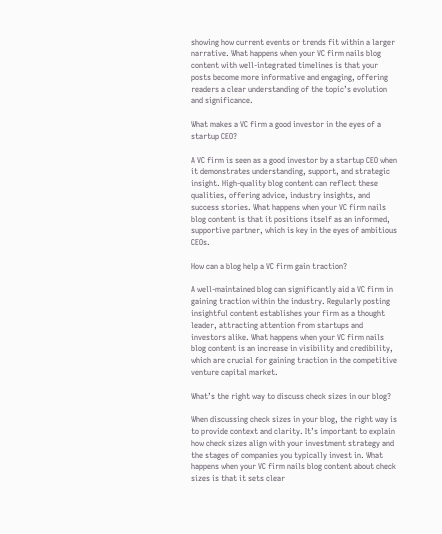showing how current events or trends fit within a larger narrative. What happens when your VC firm nails blog content with well-integrated timelines is that your posts become more informative and engaging, offering readers a clear understanding of the topic’s evolution and significance.

What makes a VC firm a good investor in the eyes of a startup CEO?

A VC firm is seen as a good investor by a startup CEO when it demonstrates understanding, support, and strategic insight. High-quality blog content can reflect these qualities, offering advice, industry insights, and success stories. What happens when your VC firm nails blog content is that it positions itself as an informed, supportive partner, which is key in the eyes of ambitious CEOs.

How can a blog help a VC firm gain traction?

A well-maintained blog can significantly aid a VC firm in gaining traction within the industry. Regularly posting insightful content establishes your firm as a thought leader, attracting attention from startups and investors alike. What happens when your VC firm nails blog content is an increase in visibility and credibility, which are crucial for gaining traction in the competitive venture capital market.

What’s the right way to discuss check sizes in our blog?

When discussing check sizes in your blog, the right way is to provide context and clarity. It’s important to explain how check sizes align with your investment strategy and the stages of companies you typically invest in. What happens when your VC firm nails blog content about check sizes is that it sets clear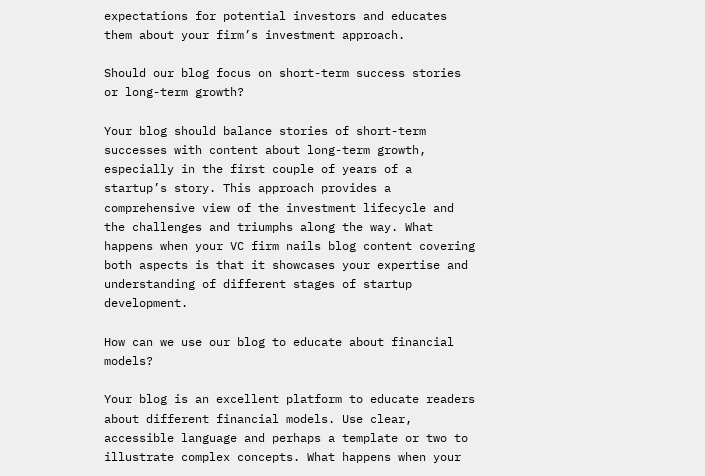expectations for potential investors and educates them about your firm’s investment approach.

Should our blog focus on short-term success stories or long-term growth?

Your blog should balance stories of short-term successes with content about long-term growth, especially in the first couple of years of a startup’s story. This approach provides a comprehensive view of the investment lifecycle and the challenges and triumphs along the way. What happens when your VC firm nails blog content covering both aspects is that it showcases your expertise and understanding of different stages of startup development.

How can we use our blog to educate about financial models?

Your blog is an excellent platform to educate readers about different financial models. Use clear, accessible language and perhaps a template or two to illustrate complex concepts. What happens when your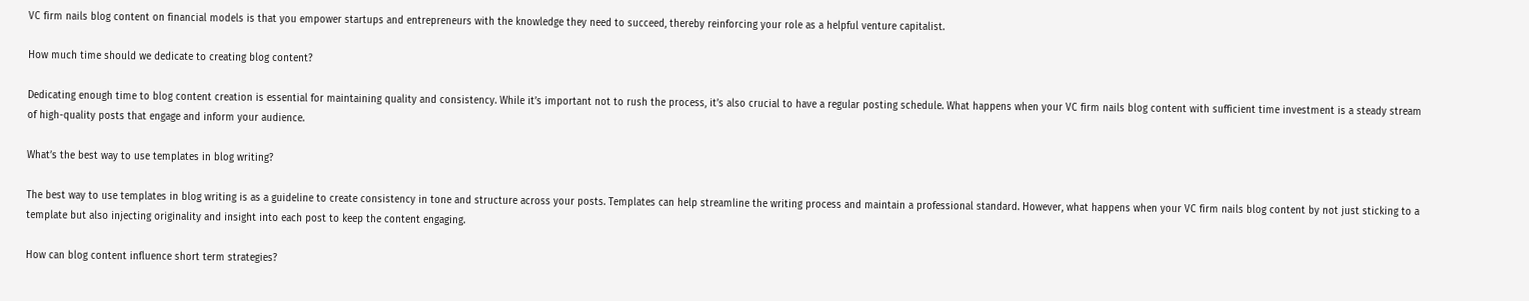VC firm nails blog content on financial models is that you empower startups and entrepreneurs with the knowledge they need to succeed, thereby reinforcing your role as a helpful venture capitalist.

How much time should we dedicate to creating blog content?

Dedicating enough time to blog content creation is essential for maintaining quality and consistency. While it’s important not to rush the process, it’s also crucial to have a regular posting schedule. What happens when your VC firm nails blog content with sufficient time investment is a steady stream of high-quality posts that engage and inform your audience.

What’s the best way to use templates in blog writing?

The best way to use templates in blog writing is as a guideline to create consistency in tone and structure across your posts. Templates can help streamline the writing process and maintain a professional standard. However, what happens when your VC firm nails blog content by not just sticking to a template but also injecting originality and insight into each post to keep the content engaging.

How can blog content influence short term strategies?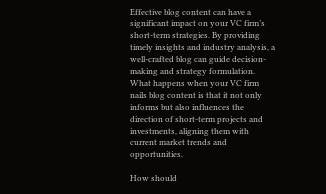Effective blog content can have a significant impact on your VC firm’s short-term strategies. By providing timely insights and industry analysis, a well-crafted blog can guide decision-making and strategy formulation. What happens when your VC firm nails blog content is that it not only informs but also influences the direction of short-term projects and investments, aligning them with current market trends and opportunities.

How should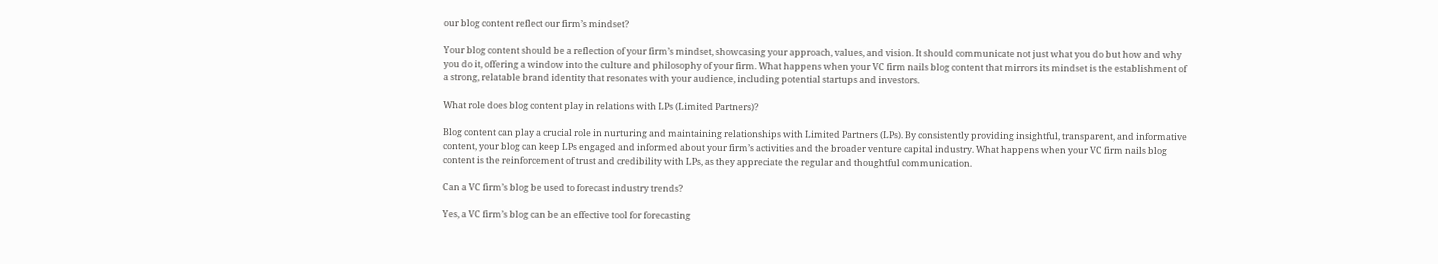our blog content reflect our firm’s mindset?

Your blog content should be a reflection of your firm’s mindset, showcasing your approach, values, and vision. It should communicate not just what you do but how and why you do it, offering a window into the culture and philosophy of your firm. What happens when your VC firm nails blog content that mirrors its mindset is the establishment of a strong, relatable brand identity that resonates with your audience, including potential startups and investors.

What role does blog content play in relations with LPs (Limited Partners)?

Blog content can play a crucial role in nurturing and maintaining relationships with Limited Partners (LPs). By consistently providing insightful, transparent, and informative content, your blog can keep LPs engaged and informed about your firm’s activities and the broader venture capital industry. What happens when your VC firm nails blog content is the reinforcement of trust and credibility with LPs, as they appreciate the regular and thoughtful communication.

Can a VC firm’s blog be used to forecast industry trends?

Yes, a VC firm’s blog can be an effective tool for forecasting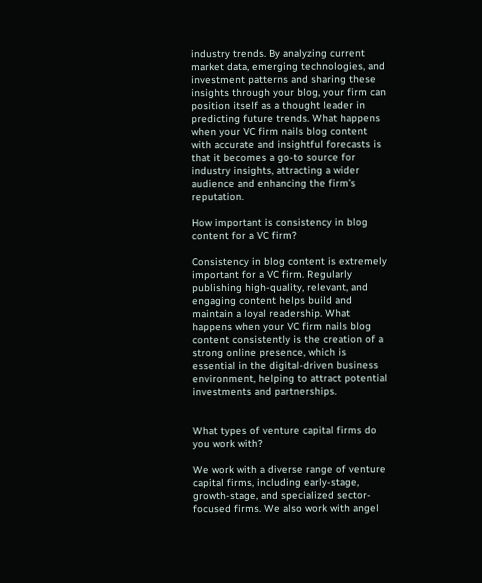industry trends. By analyzing current market data, emerging technologies, and investment patterns and sharing these insights through your blog, your firm can position itself as a thought leader in predicting future trends. What happens when your VC firm nails blog content with accurate and insightful forecasts is that it becomes a go-to source for industry insights, attracting a wider audience and enhancing the firm’s reputation.

How important is consistency in blog content for a VC firm?

Consistency in blog content is extremely important for a VC firm. Regularly publishing high-quality, relevant, and engaging content helps build and maintain a loyal readership. What happens when your VC firm nails blog content consistently is the creation of a strong online presence, which is essential in the digital-driven business environment, helping to attract potential investments and partnerships.


What types of venture capital firms do you work with?

We work with a diverse range of venture capital firms, including early-stage, growth-stage, and specialized sector-focused firms. We also work with angel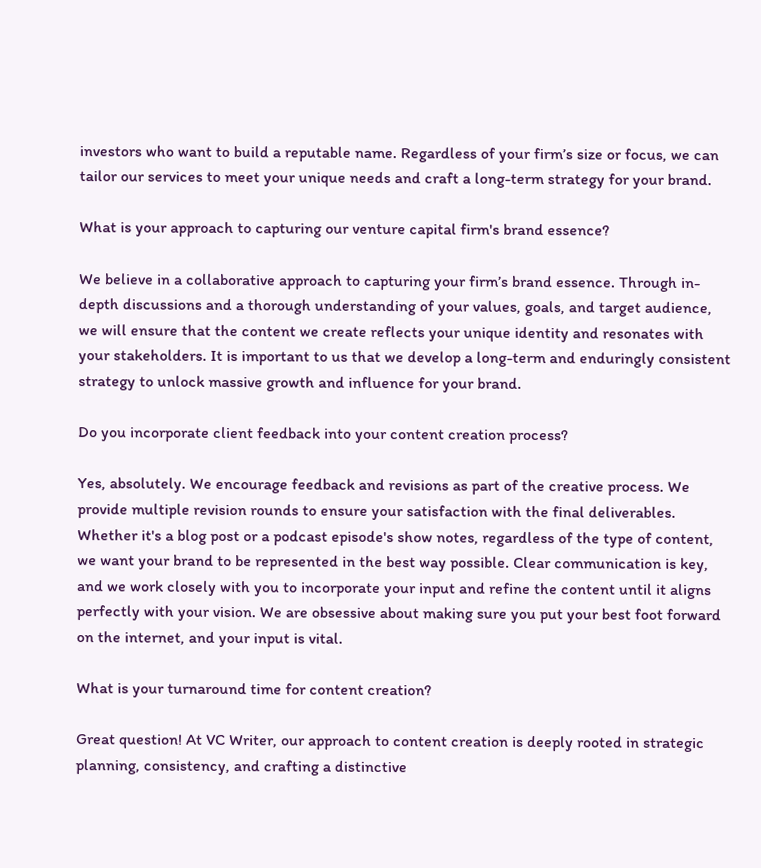investors who want to build a reputable name. Regardless of your firm’s size or focus, we can tailor our services to meet your unique needs and craft a long-term strategy for your brand.

What is your approach to capturing our venture capital firm's brand essence?

We believe in a collaborative approach to capturing your firm’s brand essence. Through in-depth discussions and a thorough understanding of your values, goals, and target audience, we will ensure that the content we create reflects your unique identity and resonates with your stakeholders. It is important to us that we develop a long-term and enduringly consistent strategy to unlock massive growth and influence for your brand.

Do you incorporate client feedback into your content creation process?

Yes, absolutely. We encourage feedback and revisions as part of the creative process. We provide multiple revision rounds to ensure your satisfaction with the final deliverables. Whether it's a blog post or a podcast episode's show notes, regardless of the type of content, we want your brand to be represented in the best way possible. Clear communication is key, and we work closely with you to incorporate your input and refine the content until it aligns perfectly with your vision. We are obsessive about making sure you put your best foot forward on the internet, and your input is vital.

What is your turnaround time for content creation?

Great question! At VC Writer, our approach to content creation is deeply rooted in strategic planning, consistency, and crafting a distinctive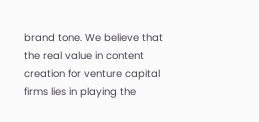brand tone. We believe that the real value in content creation for venture capital firms lies in playing the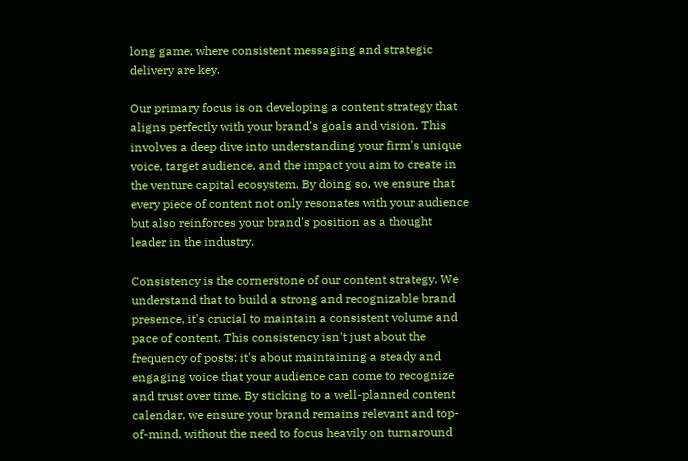long game, where consistent messaging and strategic delivery are key.

Our primary focus is on developing a content strategy that aligns perfectly with your brand's goals and vision. This involves a deep dive into understanding your firm's unique voice, target audience, and the impact you aim to create in the venture capital ecosystem. By doing so, we ensure that every piece of content not only resonates with your audience but also reinforces your brand's position as a thought leader in the industry.

Consistency is the cornerstone of our content strategy. We understand that to build a strong and recognizable brand presence, it's crucial to maintain a consistent volume and pace of content. This consistency isn't just about the frequency of posts; it's about maintaining a steady and engaging voice that your audience can come to recognize and trust over time. By sticking to a well-planned content calendar, we ensure your brand remains relevant and top-of-mind, without the need to focus heavily on turnaround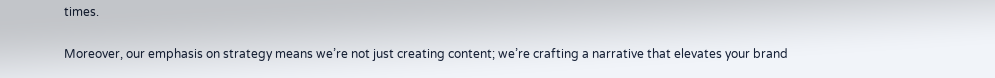times.

Moreover, our emphasis on strategy means we’re not just creating content; we’re crafting a narrative that elevates your brand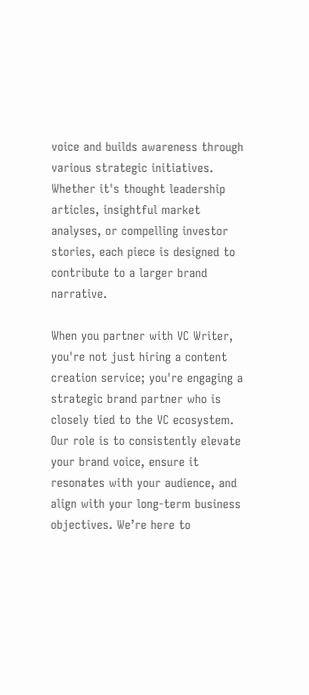voice and builds awareness through various strategic initiatives. Whether it's thought leadership articles, insightful market analyses, or compelling investor stories, each piece is designed to contribute to a larger brand narrative.

When you partner with VC Writer, you're not just hiring a content creation service; you're engaging a strategic brand partner who is closely tied to the VC ecosystem. Our role is to consistently elevate your brand voice, ensure it resonates with your audience, and align with your long-term business objectives. We’re here to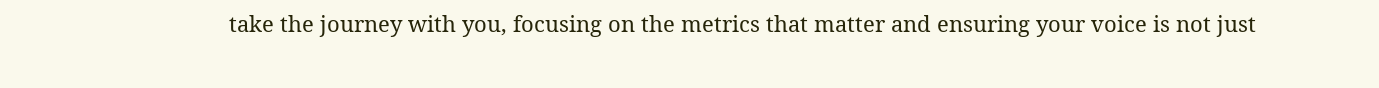take the journey with you, focusing on the metrics that matter and ensuring your voice is not just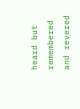heard but remembered and revered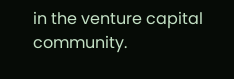in the venture capital community.